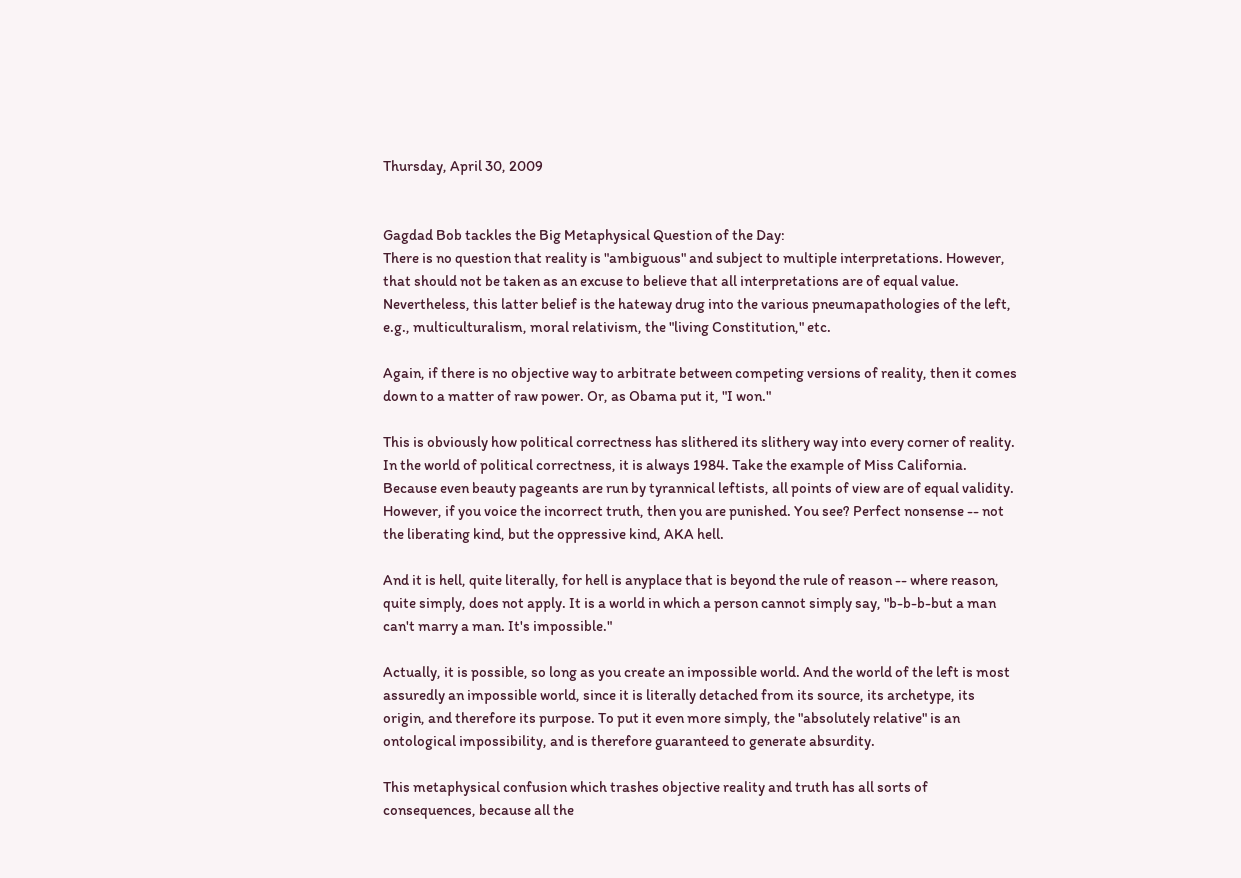Thursday, April 30, 2009


Gagdad Bob tackles the Big Metaphysical Question of the Day:
There is no question that reality is "ambiguous" and subject to multiple interpretations. However, that should not be taken as an excuse to believe that all interpretations are of equal value. Nevertheless, this latter belief is the hateway drug into the various pneumapathologies of the left, e.g., multiculturalism, moral relativism, the "living Constitution," etc.

Again, if there is no objective way to arbitrate between competing versions of reality, then it comes down to a matter of raw power. Or, as Obama put it, "I won."

This is obviously how political correctness has slithered its slithery way into every corner of reality. In the world of political correctness, it is always 1984. Take the example of Miss California. Because even beauty pageants are run by tyrannical leftists, all points of view are of equal validity. However, if you voice the incorrect truth, then you are punished. You see? Perfect nonsense -- not the liberating kind, but the oppressive kind, AKA hell.

And it is hell, quite literally, for hell is anyplace that is beyond the rule of reason -- where reason, quite simply, does not apply. It is a world in which a person cannot simply say, "b-b-b-but a man can't marry a man. It's impossible."

Actually, it is possible, so long as you create an impossible world. And the world of the left is most assuredly an impossible world, since it is literally detached from its source, its archetype, its origin, and therefore its purpose. To put it even more simply, the "absolutely relative" is an ontological impossibility, and is therefore guaranteed to generate absurdity.

This metaphysical confusion which trashes objective reality and truth has all sorts of consequences, because all the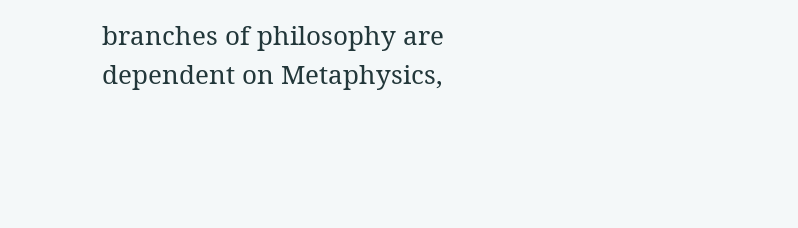branches of philosophy are dependent on Metaphysics,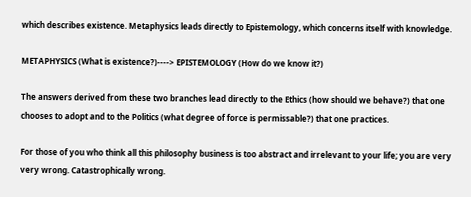which describes existence. Metaphysics leads directly to Epistemology, which concerns itself with knowledge.

METAPHYSICS (What is existence?)----> EPISTEMOLOGY (How do we know it?)

The answers derived from these two branches lead directly to the Ethics (how should we behave?) that one chooses to adopt and to the Politics (what degree of force is permissable?) that one practices.

For those of you who think all this philosophy business is too abstract and irrelevant to your life; you are very very wrong. Catastrophically wrong.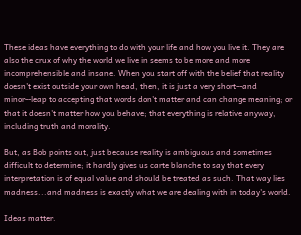These ideas have everything to do with your life and how you live it. They are also the crux of why the world we live in seems to be more and more incomprehensible and insane. When you start off with the belief that reality doesn't exist outside your own head, then, it is just a very short--and minor--leap to accepting that words don't matter and can change meaning; or that it doesn't matter how you behave; that everything is relative anyway, including truth and morality.

But, as Bob points out, just because reality is ambiguous and sometimes difficult to determine; it hardly gives us carte blanche to say that every interpretation is of equal value and should be treated as such. That way lies madness...and madness is exactly what we are dealing with in today's world.

Ideas matter.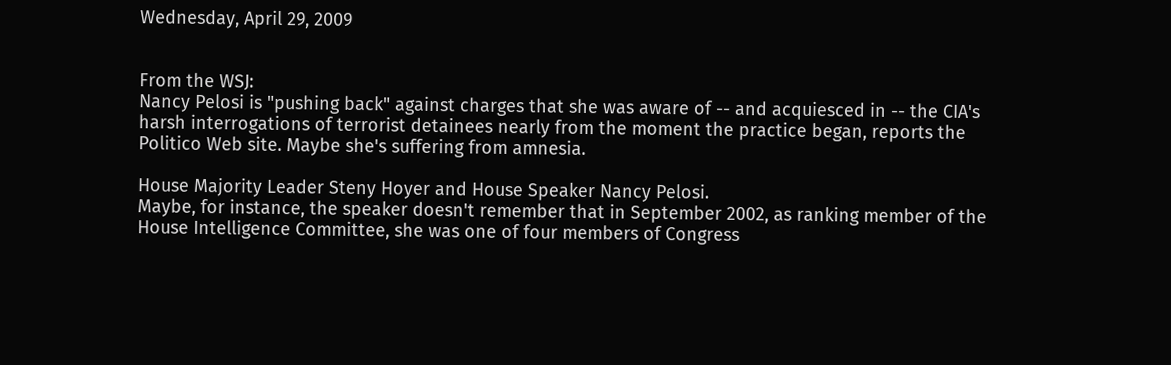Wednesday, April 29, 2009


From the WSJ:
Nancy Pelosi is "pushing back" against charges that she was aware of -- and acquiesced in -- the CIA's harsh interrogations of terrorist detainees nearly from the moment the practice began, reports the Politico Web site. Maybe she's suffering from amnesia.

House Majority Leader Steny Hoyer and House Speaker Nancy Pelosi.
Maybe, for instance, the speaker doesn't remember that in September 2002, as ranking member of the House Intelligence Committee, she was one of four members of Congress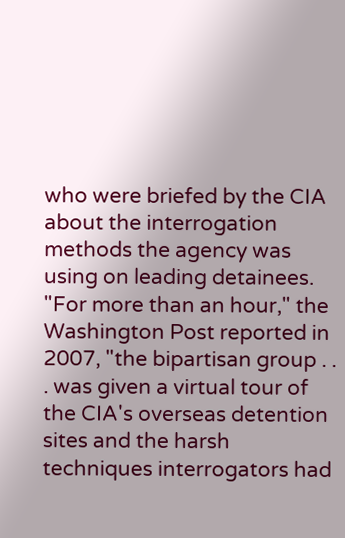who were briefed by the CIA about the interrogation methods the agency was using on leading detainees. "For more than an hour," the Washington Post reported in 2007, "the bipartisan group . . . was given a virtual tour of the CIA's overseas detention sites and the harsh techniques interrogators had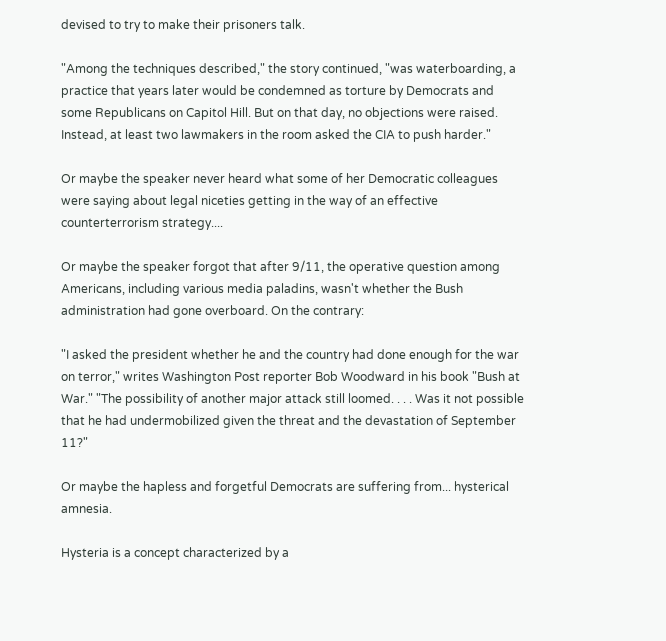devised to try to make their prisoners talk.

"Among the techniques described," the story continued, "was waterboarding, a practice that years later would be condemned as torture by Democrats and some Republicans on Capitol Hill. But on that day, no objections were raised. Instead, at least two lawmakers in the room asked the CIA to push harder."

Or maybe the speaker never heard what some of her Democratic colleagues were saying about legal niceties getting in the way of an effective counterterrorism strategy....

Or maybe the speaker forgot that after 9/11, the operative question among Americans, including various media paladins, wasn't whether the Bush administration had gone overboard. On the contrary:

"I asked the president whether he and the country had done enough for the war on terror," writes Washington Post reporter Bob Woodward in his book "Bush at War." "The possibility of another major attack still loomed. . . . Was it not possible that he had undermobilized given the threat and the devastation of September 11?"

Or maybe the hapless and forgetful Democrats are suffering from... hysterical amnesia.

Hysteria is a concept characterized by a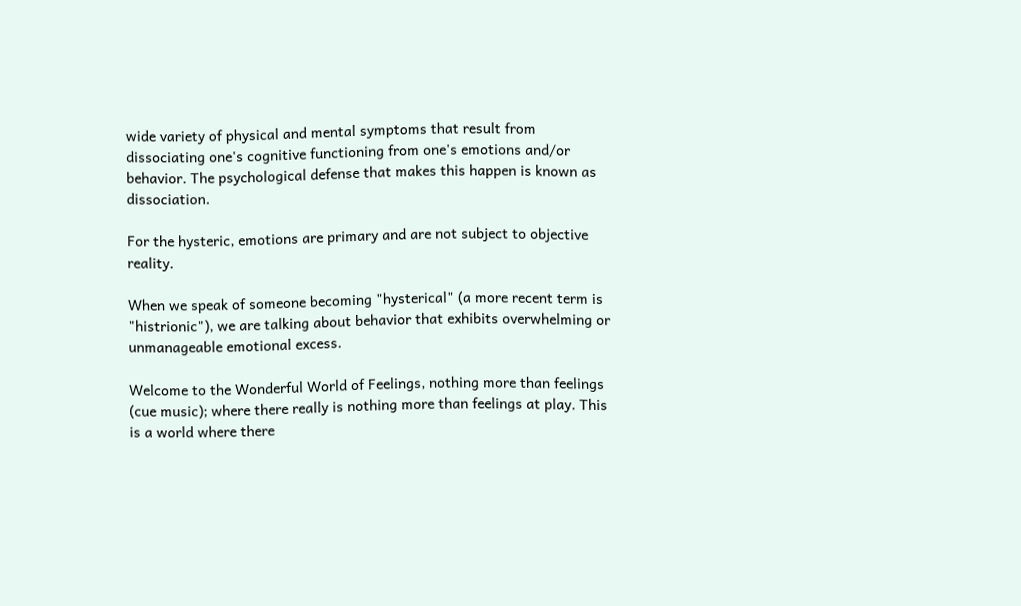wide variety of physical and mental symptoms that result from dissociating one's cognitive functioning from one's emotions and/or behavior. The psychological defense that makes this happen is known as dissociation.

For the hysteric, emotions are primary and are not subject to objective reality.

When we speak of someone becoming "hysterical" (a more recent term is "histrionic"), we are talking about behavior that exhibits overwhelming or unmanageable emotional excess.

Welcome to the Wonderful World of Feelings, nothing more than feelings (cue music); where there really is nothing more than feelings at play. This is a world where there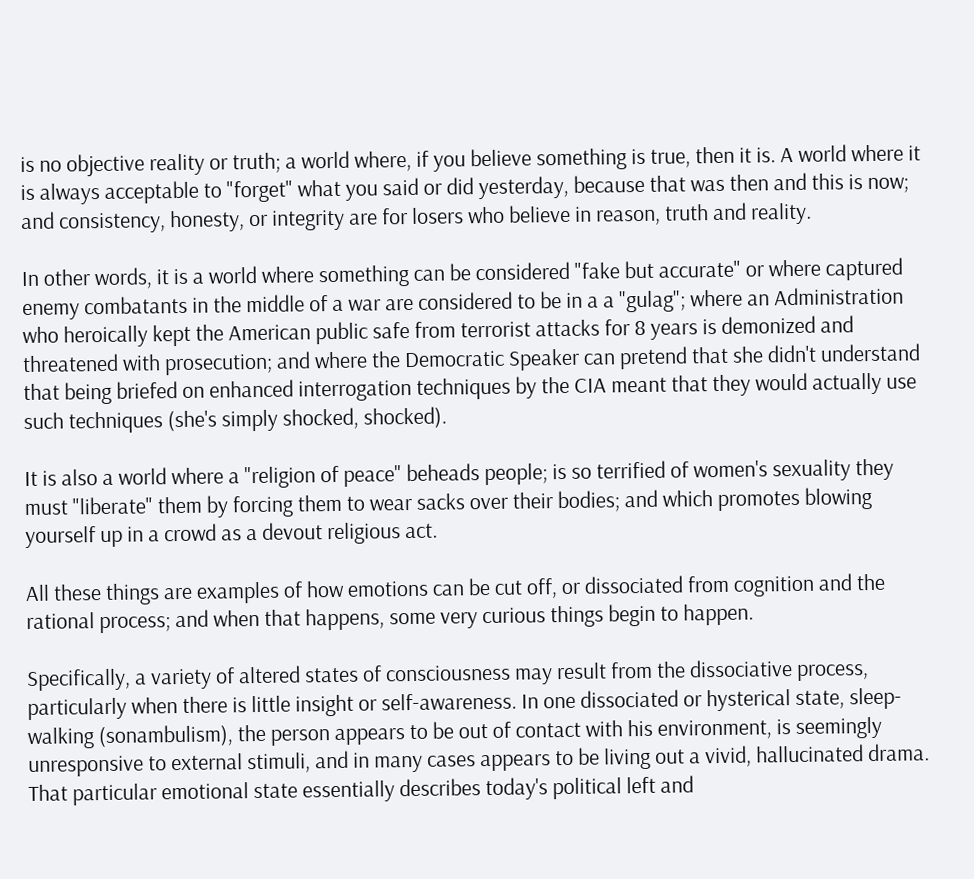is no objective reality or truth; a world where, if you believe something is true, then it is. A world where it is always acceptable to "forget" what you said or did yesterday, because that was then and this is now; and consistency, honesty, or integrity are for losers who believe in reason, truth and reality.

In other words, it is a world where something can be considered "fake but accurate" or where captured enemy combatants in the middle of a war are considered to be in a a "gulag"; where an Administration who heroically kept the American public safe from terrorist attacks for 8 years is demonized and threatened with prosecution; and where the Democratic Speaker can pretend that she didn't understand that being briefed on enhanced interrogation techniques by the CIA meant that they would actually use such techniques (she's simply shocked, shocked).

It is also a world where a "religion of peace" beheads people; is so terrified of women's sexuality they must "liberate" them by forcing them to wear sacks over their bodies; and which promotes blowing yourself up in a crowd as a devout religious act.

All these things are examples of how emotions can be cut off, or dissociated from cognition and the rational process; and when that happens, some very curious things begin to happen.

Specifically, a variety of altered states of consciousness may result from the dissociative process, particularly when there is little insight or self-awareness. In one dissociated or hysterical state, sleep-walking (sonambulism), the person appears to be out of contact with his environment, is seemingly unresponsive to external stimuli, and in many cases appears to be living out a vivid, hallucinated drama. That particular emotional state essentially describes today's political left and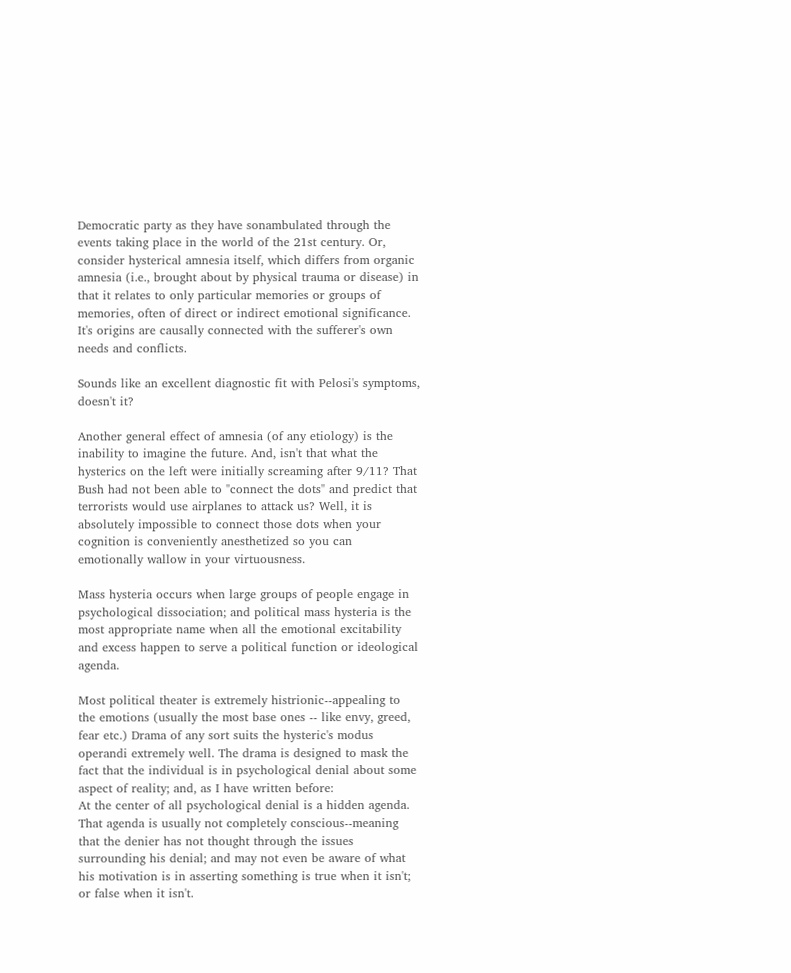Democratic party as they have sonambulated through the events taking place in the world of the 21st century. Or, consider hysterical amnesia itself, which differs from organic amnesia (i.e., brought about by physical trauma or disease) in that it relates to only particular memories or groups of memories, often of direct or indirect emotional significance. It's origins are causally connected with the sufferer's own needs and conflicts.

Sounds like an excellent diagnostic fit with Pelosi's symptoms, doesn't it?

Another general effect of amnesia (of any etiology) is the inability to imagine the future. And, isn't that what the hysterics on the left were initially screaming after 9/11? That Bush had not been able to "connect the dots" and predict that terrorists would use airplanes to attack us? Well, it is absolutely impossible to connect those dots when your cognition is conveniently anesthetized so you can emotionally wallow in your virtuousness.

Mass hysteria occurs when large groups of people engage in psychological dissociation; and political mass hysteria is the most appropriate name when all the emotional excitability and excess happen to serve a political function or ideological agenda.

Most political theater is extremely histrionic--appealing to the emotions (usually the most base ones -- like envy, greed, fear etc.) Drama of any sort suits the hysteric's modus operandi extremely well. The drama is designed to mask the fact that the individual is in psychological denial about some aspect of reality; and, as I have written before:
At the center of all psychological denial is a hidden agenda. That agenda is usually not completely conscious--meaning that the denier has not thought through the issues surrounding his denial; and may not even be aware of what his motivation is in asserting something is true when it isn't; or false when it isn't.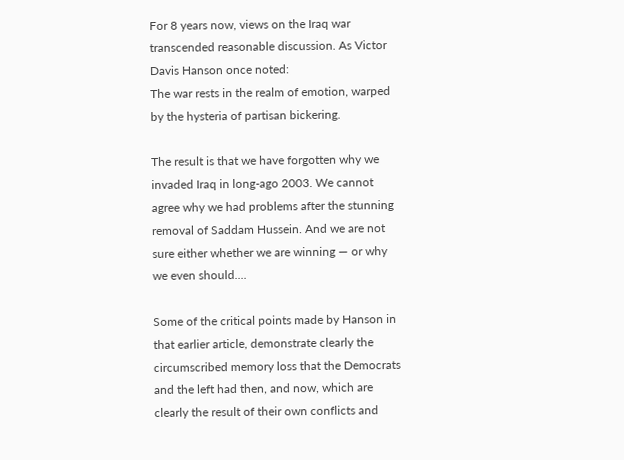For 8 years now, views on the Iraq war transcended reasonable discussion. As Victor Davis Hanson once noted:
The war rests in the realm of emotion, warped by the hysteria of partisan bickering.

The result is that we have forgotten why we invaded Iraq in long-ago 2003. We cannot agree why we had problems after the stunning removal of Saddam Hussein. And we are not sure either whether we are winning — or why we even should....

Some of the critical points made by Hanson in that earlier article, demonstrate clearly the circumscribed memory loss that the Democrats and the left had then, and now, which are clearly the result of their own conflicts and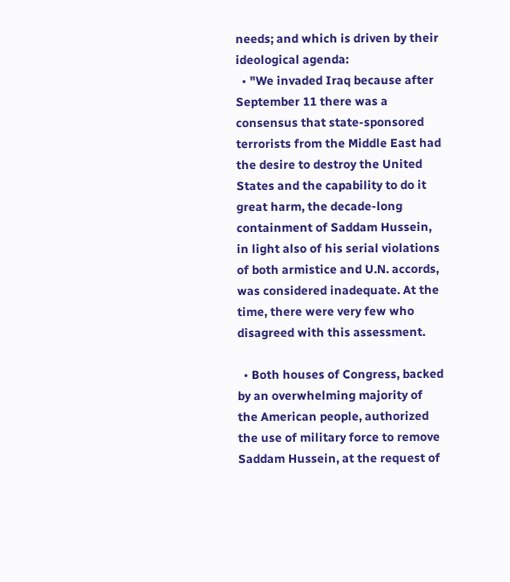needs; and which is driven by their ideological agenda:
  • "We invaded Iraq because after September 11 there was a consensus that state-sponsored terrorists from the Middle East had the desire to destroy the United States and the capability to do it great harm, the decade-long containment of Saddam Hussein, in light also of his serial violations of both armistice and U.N. accords, was considered inadequate. At the time, there were very few who disagreed with this assessment.

  • Both houses of Congress, backed by an overwhelming majority of the American people, authorized the use of military force to remove Saddam Hussein, at the request of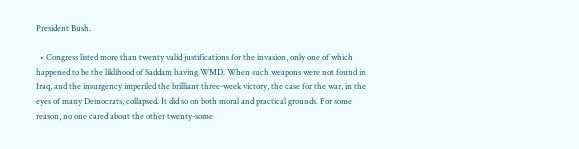President Bush.

  • Congress listed more than twenty valid justifications for the invasion, only one of which happened to be the liklihood of Saddam having WMD. When such weapons were not found in Iraq, and the insurgency imperiled the brilliant three-week victory, the case for the war, in the eyes of many Democrats, collapsed. It did so on both moral and practical grounds. For some reason, no one cared about the other twenty-some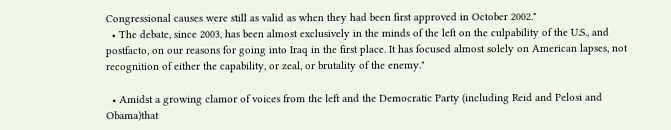Congressional causes were still as valid as when they had been first approved in October 2002."
  • The debate, since 2003, has been almost exclusively in the minds of the left on the culpability of the U.S., and postfacto, on our reasons for going into Iraq in the first place. It has focused almost solely on American lapses, not recognition of either the capability, or zeal, or brutality of the enemy."

  • Amidst a growing clamor of voices from the left and the Democratic Party (including Reid and Pelosi and Obama)that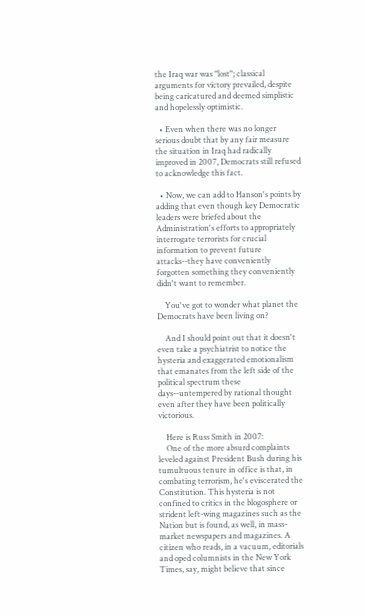the Iraq war was "lost"; classical arguments for victory prevailed, despite being caricatured and deemed simplistic and hopelessly optimistic.

  • Even when there was no longer serious doubt that by any fair measure the situation in Iraq had radically improved in 2007, Democrats still refused to acknowledge this fact.

  • Now, we can add to Hanson's points by adding that even though key Democratic leaders were briefed about the Administration's efforts to appropriately interrogate terrorists for crucial information to prevent future attacks--they have conveniently forgotten something they conveniently didn't want to remember.

    You've got to wonder what planet the Democrats have been living on?

    And I should point out that it doesn't even take a psychiatrist to notice the hysteria and exaggerated emotionalism that emanates from the left side of the political spectrum these days--untempered by rational thought even after they have been politically victorious.

    Here is Russ Smith in 2007:
    One of the more absurd complaints leveled against President Bush during his tumultuous tenure in office is that, in combating terrorism, he's eviscerated the Constitution. This hysteria is not confined to critics in the blogosphere or strident left-wing magazines such as the Nation but is found, as well, in mass-market newspapers and magazines. A citizen who reads, in a vacuum, editorials and oped columnists in the New York Times, say, might believe that since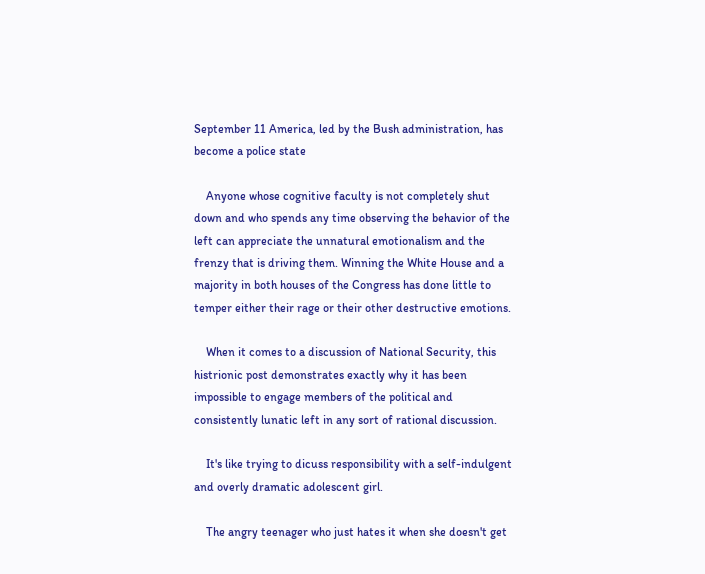September 11 America, led by the Bush administration, has become a police state

    Anyone whose cognitive faculty is not completely shut down and who spends any time observing the behavior of the left can appreciate the unnatural emotionalism and the frenzy that is driving them. Winning the White House and a majority in both houses of the Congress has done little to temper either their rage or their other destructive emotions.

    When it comes to a discussion of National Security, this histrionic post demonstrates exactly why it has been impossible to engage members of the political and consistently lunatic left in any sort of rational discussion.

    It's like trying to dicuss responsibility with a self-indulgent and overly dramatic adolescent girl.

    The angry teenager who just hates it when she doesn't get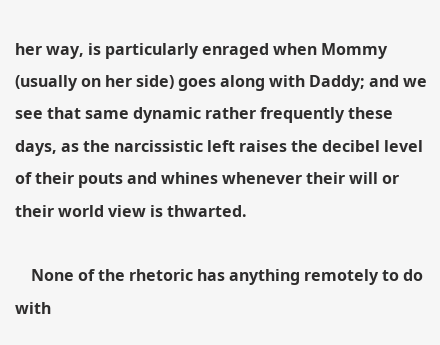her way, is particularly enraged when Mommy (usually on her side) goes along with Daddy; and we see that same dynamic rather frequently these days, as the narcissistic left raises the decibel level of their pouts and whines whenever their will or their world view is thwarted.

    None of the rhetoric has anything remotely to do with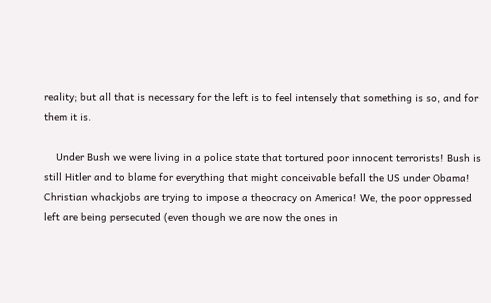reality; but all that is necessary for the left is to feel intensely that something is so, and for them it is.

    Under Bush we were living in a police state that tortured poor innocent terrorists! Bush is still Hitler and to blame for everything that might conceivable befall the US under Obama! Christian whackjobs are trying to impose a theocracy on America! We, the poor oppressed left are being persecuted (even though we are now the ones in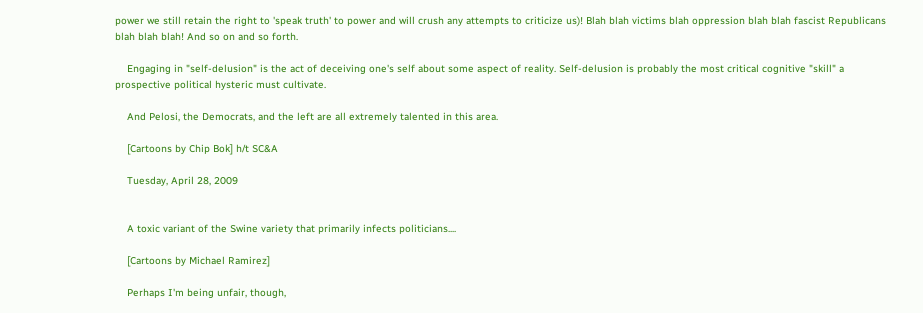power we still retain the right to 'speak truth' to power and will crush any attempts to criticize us)! Blah blah victims blah oppression blah blah fascist Republicans blah blah blah! And so on and so forth.

    Engaging in "self-delusion" is the act of deceiving one's self about some aspect of reality. Self-delusion is probably the most critical cognitive "skill" a prospective political hysteric must cultivate.

    And Pelosi, the Democrats, and the left are all extremely talented in this area.

    [Cartoons by Chip Bok] h/t SC&A

    Tuesday, April 28, 2009


    A toxic variant of the Swine variety that primarily infects politicians....

    [Cartoons by Michael Ramirez]

    Perhaps I'm being unfair, though,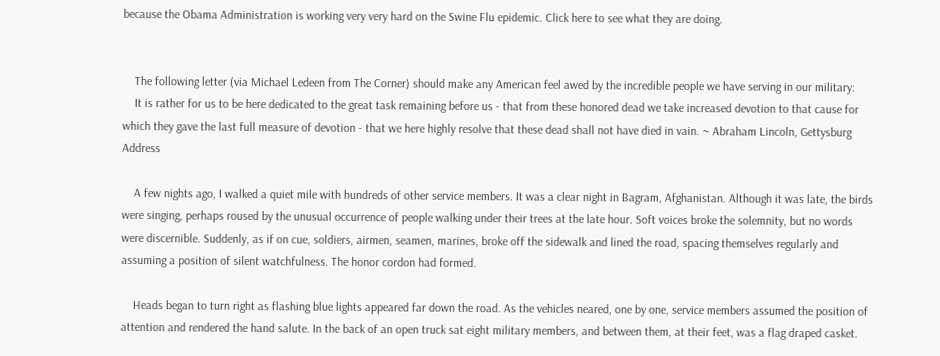because the Obama Administration is working very very hard on the Swine Flu epidemic. Click here to see what they are doing.


    The following letter (via Michael Ledeen from The Corner) should make any American feel awed by the incredible people we have serving in our military:
    It is rather for us to be here dedicated to the great task remaining before us - that from these honored dead we take increased devotion to that cause for which they gave the last full measure of devotion - that we here highly resolve that these dead shall not have died in vain. ~ Abraham Lincoln, Gettysburg Address

    A few nights ago, I walked a quiet mile with hundreds of other service members. It was a clear night in Bagram, Afghanistan. Although it was late, the birds were singing, perhaps roused by the unusual occurrence of people walking under their trees at the late hour. Soft voices broke the solemnity, but no words were discernible. Suddenly, as if on cue, soldiers, airmen, seamen, marines, broke off the sidewalk and lined the road, spacing themselves regularly and assuming a position of silent watchfulness. The honor cordon had formed.

    Heads began to turn right as flashing blue lights appeared far down the road. As the vehicles neared, one by one, service members assumed the position of attention and rendered the hand salute. In the back of an open truck sat eight military members, and between them, at their feet, was a flag draped casket.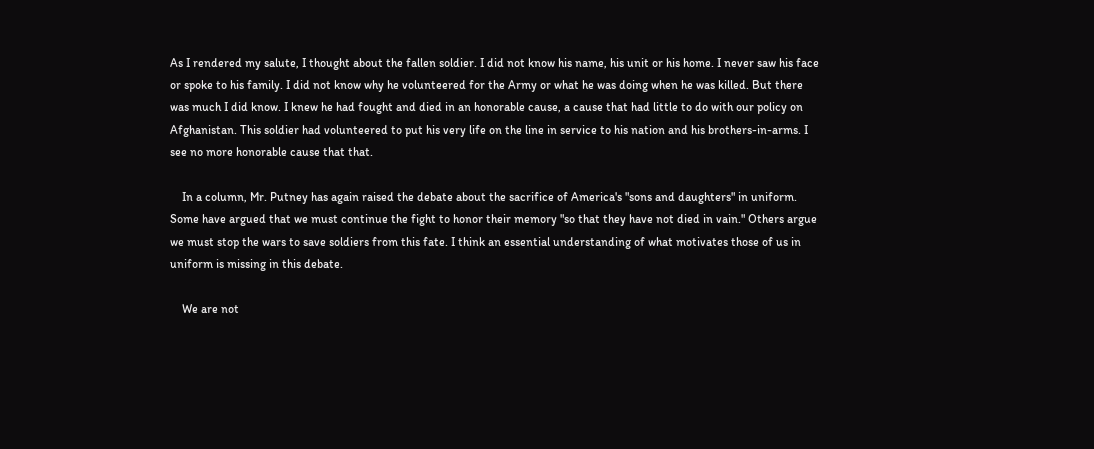As I rendered my salute, I thought about the fallen soldier. I did not know his name, his unit or his home. I never saw his face or spoke to his family. I did not know why he volunteered for the Army or what he was doing when he was killed. But there was much I did know. I knew he had fought and died in an honorable cause, a cause that had little to do with our policy on Afghanistan. This soldier had volunteered to put his very life on the line in service to his nation and his brothers-in-arms. I see no more honorable cause that that.

    In a column, Mr. Putney has again raised the debate about the sacrifice of America's "sons and daughters" in uniform. Some have argued that we must continue the fight to honor their memory "so that they have not died in vain." Others argue we must stop the wars to save soldiers from this fate. I think an essential understanding of what motivates those of us in uniform is missing in this debate.

    We are not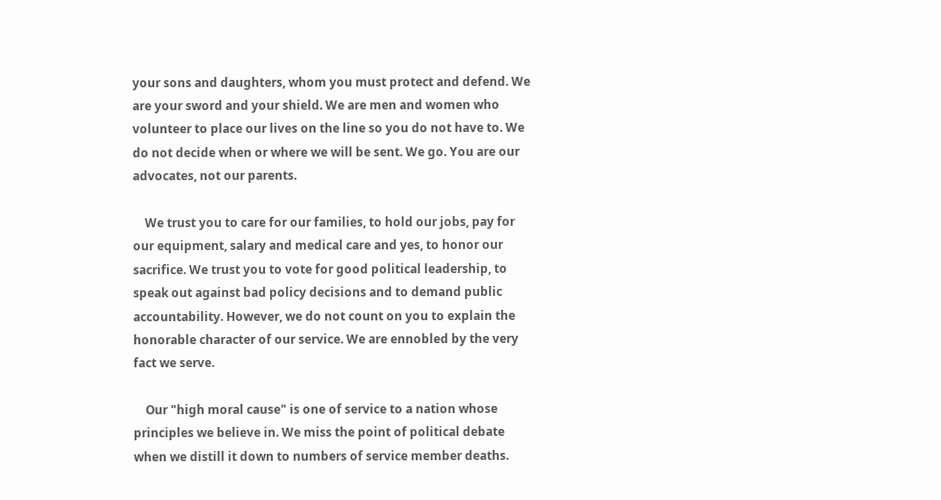your sons and daughters, whom you must protect and defend. We are your sword and your shield. We are men and women who volunteer to place our lives on the line so you do not have to. We do not decide when or where we will be sent. We go. You are our advocates, not our parents.

    We trust you to care for our families, to hold our jobs, pay for our equipment, salary and medical care and yes, to honor our sacrifice. We trust you to vote for good political leadership, to speak out against bad policy decisions and to demand public accountability. However, we do not count on you to explain the honorable character of our service. We are ennobled by the very fact we serve.

    Our "high moral cause" is one of service to a nation whose principles we believe in. We miss the point of political debate when we distill it down to numbers of service member deaths.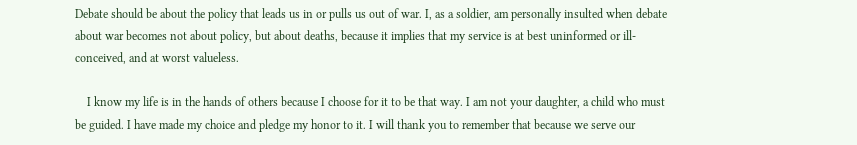Debate should be about the policy that leads us in or pulls us out of war. I, as a soldier, am personally insulted when debate about war becomes not about policy, but about deaths, because it implies that my service is at best uninformed or ill-conceived, and at worst valueless.

    I know my life is in the hands of others because I choose for it to be that way. I am not your daughter, a child who must be guided. I have made my choice and pledge my honor to it. I will thank you to remember that because we serve our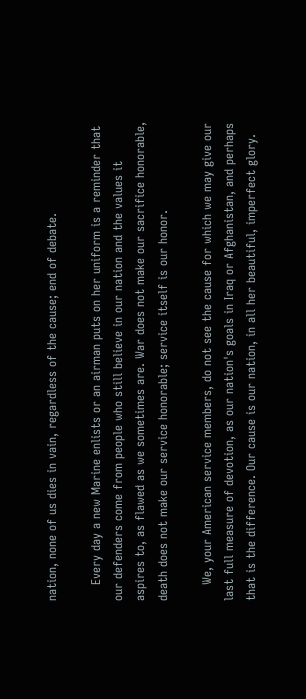nation, none of us dies in vain, regardless of the cause; end of debate.

    Every day a new Marine enlists or an airman puts on her uniform is a reminder that our defenders come from people who still believe in our nation and the values it aspires to, as flawed as we sometimes are. War does not make our sacrifice honorable, death does not make our service honorable; service itself is our honor.

    We, your American service members, do not see the cause for which we may give our last full measure of devotion, as our nation's goals in Iraq or Afghanistan, and perhaps that is the difference. Our cause is our nation, in all her beautiful, imperfect glory.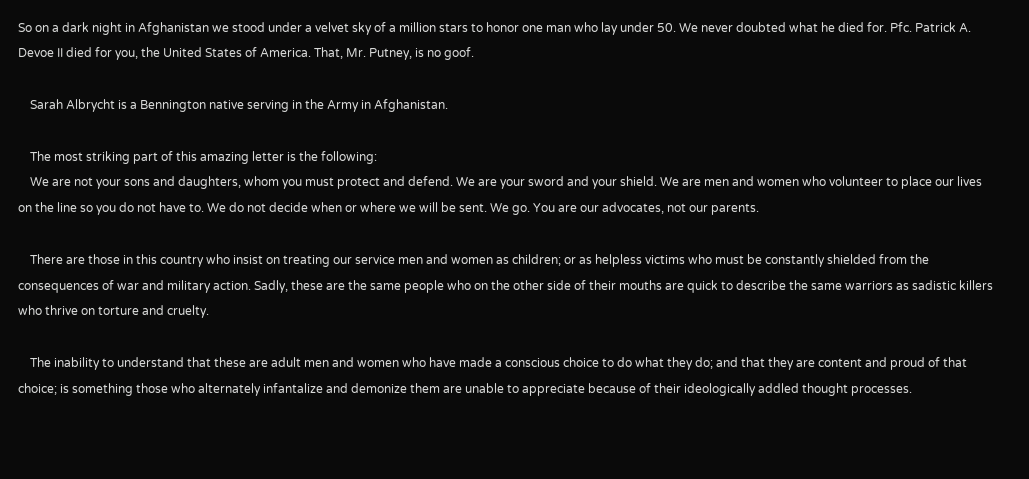So on a dark night in Afghanistan we stood under a velvet sky of a million stars to honor one man who lay under 50. We never doubted what he died for. Pfc. Patrick A. Devoe II died for you, the United States of America. That, Mr. Putney, is no goof.

    Sarah Albrycht is a Bennington native serving in the Army in Afghanistan.

    The most striking part of this amazing letter is the following:
    We are not your sons and daughters, whom you must protect and defend. We are your sword and your shield. We are men and women who volunteer to place our lives on the line so you do not have to. We do not decide when or where we will be sent. We go. You are our advocates, not our parents.

    There are those in this country who insist on treating our service men and women as children; or as helpless victims who must be constantly shielded from the consequences of war and military action. Sadly, these are the same people who on the other side of their mouths are quick to describe the same warriors as sadistic killers who thrive on torture and cruelty.

    The inability to understand that these are adult men and women who have made a conscious choice to do what they do; and that they are content and proud of that choice; is something those who alternately infantalize and demonize them are unable to appreciate because of their ideologically addled thought processes.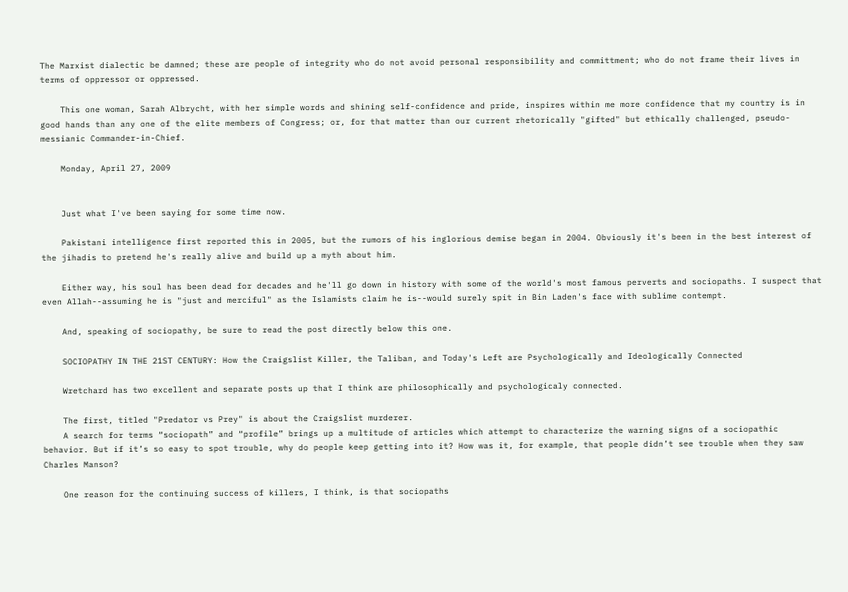The Marxist dialectic be damned; these are people of integrity who do not avoid personal responsibility and committment; who do not frame their lives in terms of oppressor or oppressed.

    This one woman, Sarah Albrycht, with her simple words and shining self-confidence and pride, inspires within me more confidence that my country is in good hands than any one of the elite members of Congress; or, for that matter than our current rhetorically "gifted" but ethically challenged, pseudo-messianic Commander-in-Chief.

    Monday, April 27, 2009


    Just what I've been saying for some time now.

    Pakistani intelligence first reported this in 2005, but the rumors of his inglorious demise began in 2004. Obviously it's been in the best interest of the jihadis to pretend he's really alive and build up a myth about him.

    Either way, his soul has been dead for decades and he'll go down in history with some of the world's most famous perverts and sociopaths. I suspect that even Allah--assuming he is "just and merciful" as the Islamists claim he is--would surely spit in Bin Laden's face with sublime contempt.

    And, speaking of sociopathy, be sure to read the post directly below this one.

    SOCIOPATHY IN THE 21ST CENTURY: How the Craigslist Killer, the Taliban, and Today's Left are Psychologically and Ideologically Connected

    Wretchard has two excellent and separate posts up that I think are philosophically and psychologicaly connected.

    The first, titled "Predator vs Prey" is about the Craigslist murderer.
    A search for terms “sociopath” and “profile” brings up a multitude of articles which attempt to characterize the warning signs of a sociopathic behavior. But if it’s so easy to spot trouble, why do people keep getting into it? How was it, for example, that people didn’t see trouble when they saw Charles Manson?

    One reason for the continuing success of killers, I think, is that sociopaths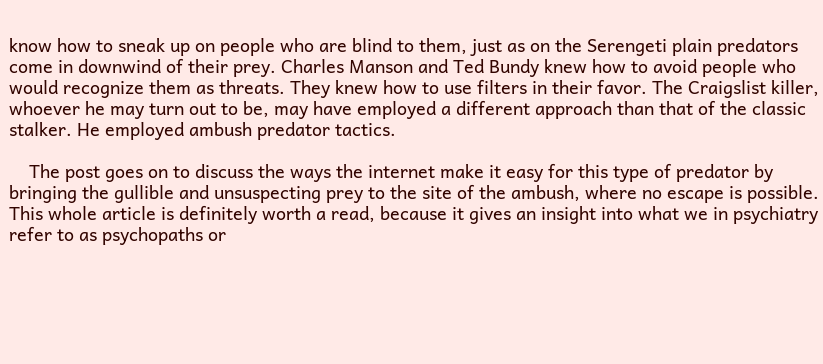know how to sneak up on people who are blind to them, just as on the Serengeti plain predators come in downwind of their prey. Charles Manson and Ted Bundy knew how to avoid people who would recognize them as threats. They knew how to use filters in their favor. The Craigslist killer, whoever he may turn out to be, may have employed a different approach than that of the classic stalker. He employed ambush predator tactics.

    The post goes on to discuss the ways the internet make it easy for this type of predator by bringing the gullible and unsuspecting prey to the site of the ambush, where no escape is possible. This whole article is definitely worth a read, because it gives an insight into what we in psychiatry refer to as psychopaths or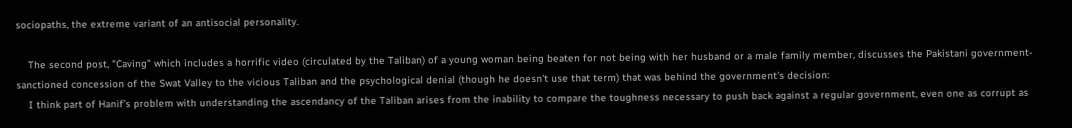sociopaths, the extreme variant of an antisocial personality.

    The second post, "Caving" which includes a horrific video (circulated by the Taliban) of a young woman being beaten for not being with her husband or a male family member, discusses the Pakistani government-sanctioned concession of the Swat Valley to the vicious Taliban and the psychological denial (though he doesn't use that term) that was behind the government's decision:
    I think part of Hanif’s problem with understanding the ascendancy of the Taliban arises from the inability to compare the toughness necessary to push back against a regular government, even one as corrupt as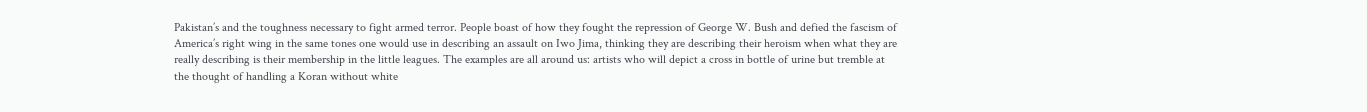Pakistan’s and the toughness necessary to fight armed terror. People boast of how they fought the repression of George W. Bush and defied the fascism of America’s right wing in the same tones one would use in describing an assault on Iwo Jima, thinking they are describing their heroism when what they are really describing is their membership in the little leagues. The examples are all around us: artists who will depict a cross in bottle of urine but tremble at the thought of handling a Koran without white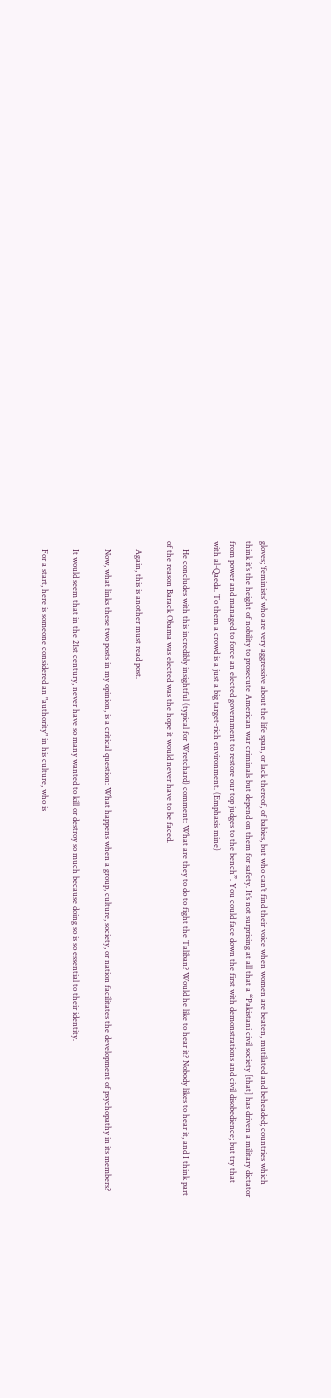gloves; ‘feminists’ who are very aggressive about the life span, or lack thereof, of babies, but who can’t find their voice when women are beaten, mutilated and beheaded; countries which think it’s the height of nobility to prosecute American war criminals but depend on them for safety. It’s not surprising at all that a “Pakistani civil society [that] has driven a military dictator from power and managed to force an elected government to restore our top judges to the bench”. You could face down the first with demonstrations and civil disobedience; but try that with al-Qaeda. To them a crowd is a just a big target-rich environment. (Emphasis mine)

    He concludes with this incredibly insightful (typical for Wretchard) comment: What are they to do to fight the Taliban? Would he like to hear it? Nobody likes to hear it, and I think part of the reason Barack Obama was elected was the hope it would never have to be faced.

    Again, this is another must read post.

    Now, what links these two posts in my opinion, is a critical question: What happens when a group, culture, society, or nation facilitates the development of psychopathy in its members?

    It would seem that in the 21st century, never have so many wanted to kill or destroy so much because doing so is so essential to their identity.

    For a start, here is someone considered an "authority" in his culture, who is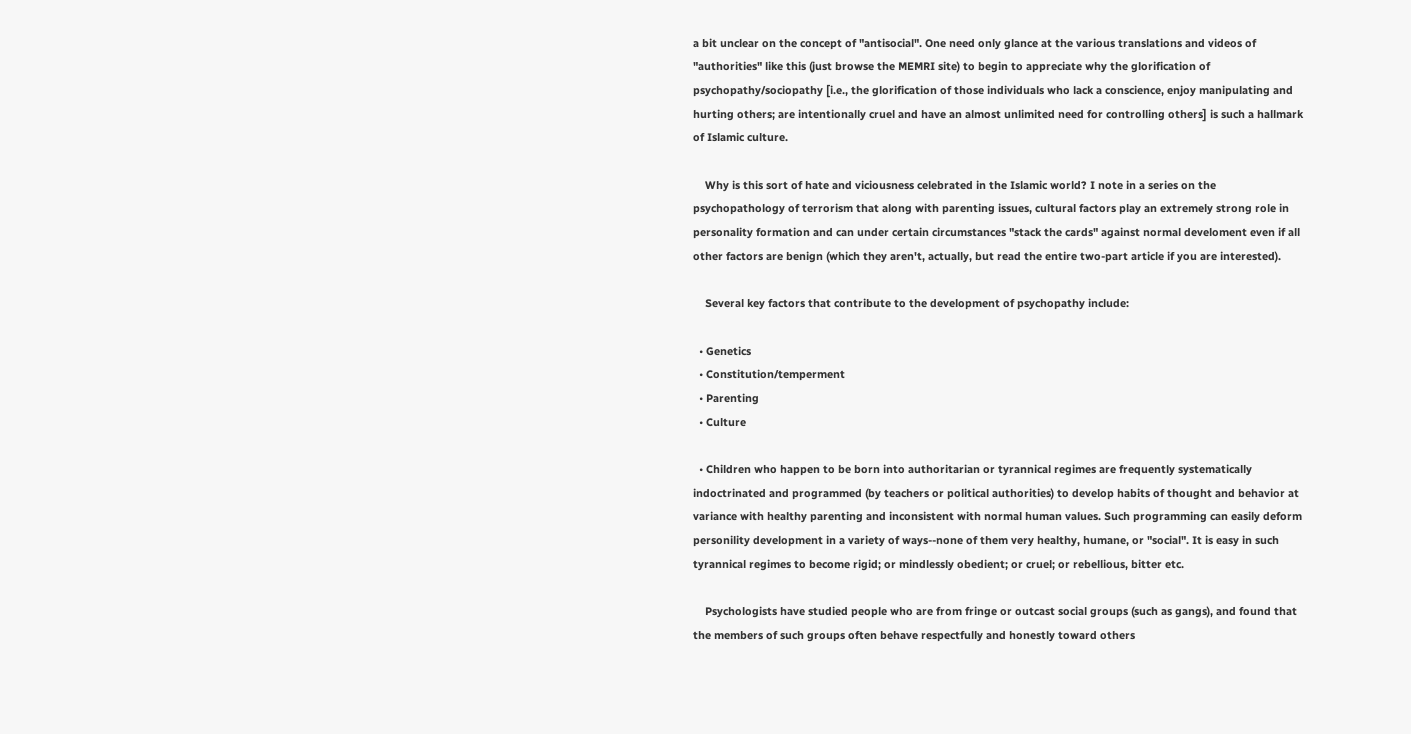a bit unclear on the concept of "antisocial". One need only glance at the various translations and videos of "authorities" like this (just browse the MEMRI site) to begin to appreciate why the glorification of psychopathy/sociopathy [i.e., the glorification of those individuals who lack a conscience, enjoy manipulating and hurting others; are intentionally cruel and have an almost unlimited need for controlling others] is such a hallmark of Islamic culture.

    Why is this sort of hate and viciousness celebrated in the Islamic world? I note in a series on the psychopathology of terrorism that along with parenting issues, cultural factors play an extremely strong role in personality formation and can under certain circumstances "stack the cards" against normal develoment even if all other factors are benign (which they aren't, actually, but read the entire two-part article if you are interested).

    Several key factors that contribute to the development of psychopathy include:

  • Genetics
  • Constitution/temperment
  • Parenting
  • Culture

  • Children who happen to be born into authoritarian or tyrannical regimes are frequently systematically indoctrinated and programmed (by teachers or political authorities) to develop habits of thought and behavior at variance with healthy parenting and inconsistent with normal human values. Such programming can easily deform personility development in a variety of ways--none of them very healthy, humane, or "social". It is easy in such tyrannical regimes to become rigid; or mindlessly obedient; or cruel; or rebellious, bitter etc.

    Psychologists have studied people who are from fringe or outcast social groups (such as gangs), and found that the members of such groups often behave respectfully and honestly toward others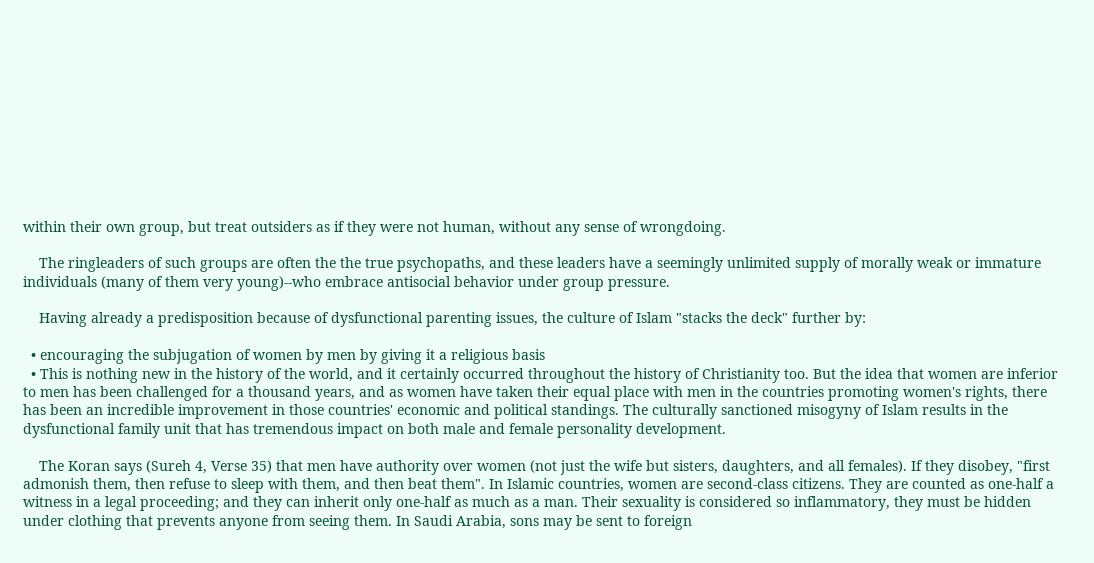within their own group, but treat outsiders as if they were not human, without any sense of wrongdoing.

    The ringleaders of such groups are often the the true psychopaths, and these leaders have a seemingly unlimited supply of morally weak or immature individuals (many of them very young)--who embrace antisocial behavior under group pressure.

    Having already a predisposition because of dysfunctional parenting issues, the culture of Islam "stacks the deck" further by:

  • encouraging the subjugation of women by men by giving it a religious basis
  • This is nothing new in the history of the world, and it certainly occurred throughout the history of Christianity too. But the idea that women are inferior to men has been challenged for a thousand years, and as women have taken their equal place with men in the countries promoting women's rights, there has been an incredible improvement in those countries' economic and political standings. The culturally sanctioned misogyny of Islam results in the dysfunctional family unit that has tremendous impact on both male and female personality development.

    The Koran says (Sureh 4, Verse 35) that men have authority over women (not just the wife but sisters, daughters, and all females). If they disobey, "first admonish them, then refuse to sleep with them, and then beat them". In Islamic countries, women are second-class citizens. They are counted as one-half a witness in a legal proceeding; and they can inherit only one-half as much as a man. Their sexuality is considered so inflammatory, they must be hidden under clothing that prevents anyone from seeing them. In Saudi Arabia, sons may be sent to foreign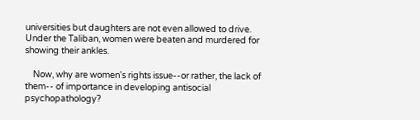universities but daughters are not even allowed to drive. Under the Taliban, women were beaten and murdered for showing their ankles.

    Now, why are women's rights issue--or rather, the lack of them-- of importance in developing antisocial psychopathology?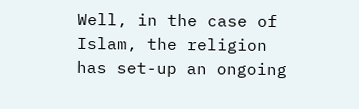Well, in the case of Islam, the religion has set-up an ongoing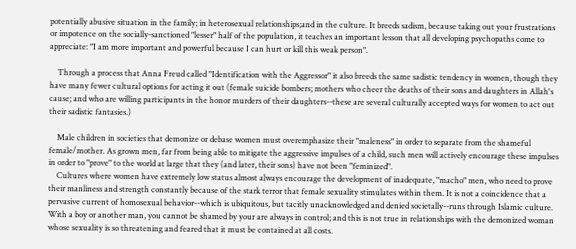potentially abusive situation in the family; in heterosexual relationships;and in the culture. It breeds sadism, because taking out your frustrations or impotence on the socially-sanctioned "lesser" half of the population, it teaches an important lesson that all developing psychopaths come to appreciate: "I am more important and powerful because I can hurt or kill this weak person".

    Through a process that Anna Freud called "Identification with the Aggressor" it also breeds the same sadistic tendency in women, though they have many fewer cultural options for acting it out (female suicide bombers; mothers who cheer the deaths of their sons and daughters in Allah's cause; and who are willing participants in the honor murders of their daughters--these are several culturally accepted ways for women to act out their sadistic fantasies.)

    Male children in societies that demonize or debase women must overemphasize their "maleness" in order to separate from the shameful female/mother. As grown men, far from being able to mitigate the aggressive impulses of a child, such men will actively encourage these impulses in order to "prove" to the world at large that they (and later, their sons) have not been "feminized".
    Cultures where women have extremely low status almost always encourage the development of inadequate, "macho" men, who need to prove their manliness and strength constantly because of the stark terror that female sexuality stimulates within them. It is not a coincidence that a pervasive current of homosexual behavior--which is ubiquitous, but tacitly unacknowledged and denied societally--runs through Islamic culture. With a boy or another man, you cannot be shamed by your are always in control; and this is not true in relationships with the demonized woman whose sexuality is so threatening and feared that it must be contained at all costs.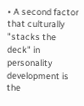• A second factor that culturally "stacks the deck" in personality development is the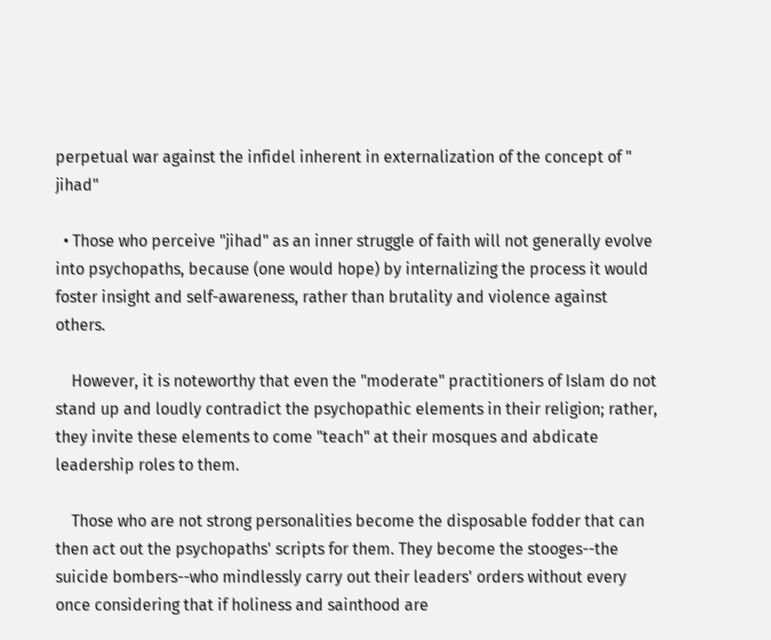perpetual war against the infidel inherent in externalization of the concept of " jihad"

  • Those who perceive "jihad" as an inner struggle of faith will not generally evolve into psychopaths, because (one would hope) by internalizing the process it would foster insight and self-awareness, rather than brutality and violence against others.

    However, it is noteworthy that even the "moderate" practitioners of Islam do not stand up and loudly contradict the psychopathic elements in their religion; rather, they invite these elements to come "teach" at their mosques and abdicate leadership roles to them.

    Those who are not strong personalities become the disposable fodder that can then act out the psychopaths' scripts for them. They become the stooges--the suicide bombers--who mindlessly carry out their leaders' orders without every once considering that if holiness and sainthood are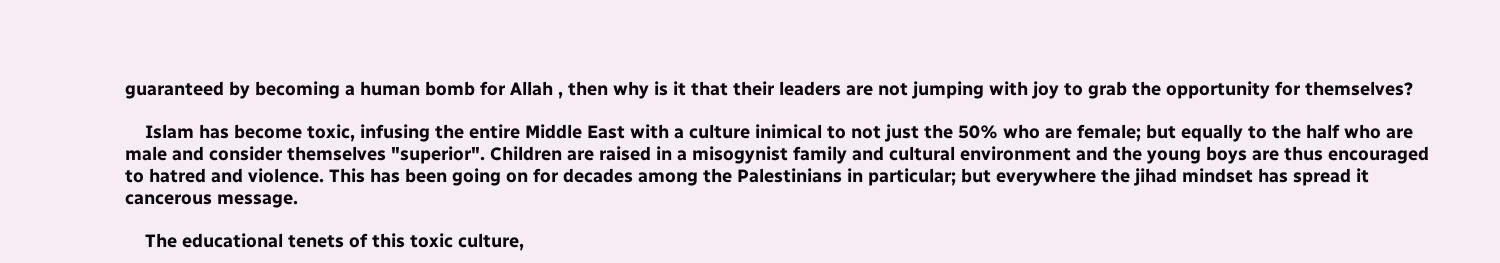guaranteed by becoming a human bomb for Allah , then why is it that their leaders are not jumping with joy to grab the opportunity for themselves?

    Islam has become toxic, infusing the entire Middle East with a culture inimical to not just the 50% who are female; but equally to the half who are male and consider themselves "superior". Children are raised in a misogynist family and cultural environment and the young boys are thus encouraged to hatred and violence. This has been going on for decades among the Palestinians in particular; but everywhere the jihad mindset has spread it cancerous message.

    The educational tenets of this toxic culture,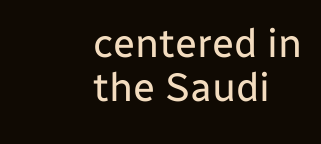centered in the Saudi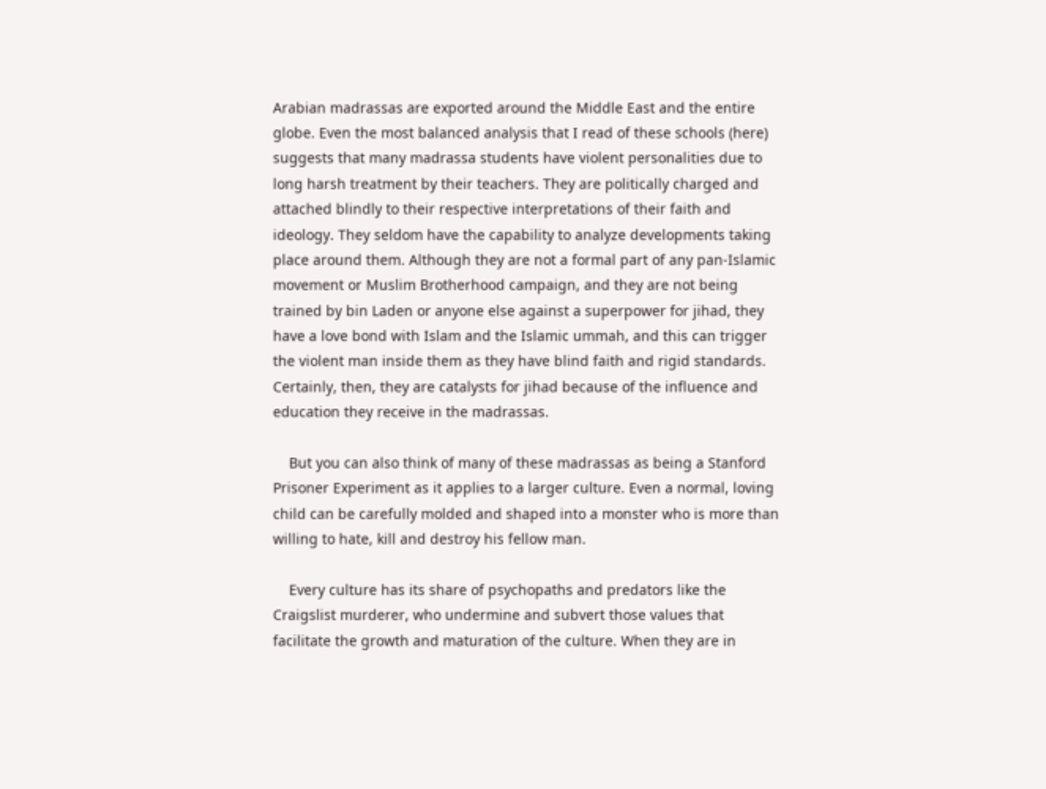Arabian madrassas are exported around the Middle East and the entire globe. Even the most balanced analysis that I read of these schools (here) suggests that many madrassa students have violent personalities due to long harsh treatment by their teachers. They are politically charged and attached blindly to their respective interpretations of their faith and ideology. They seldom have the capability to analyze developments taking place around them. Although they are not a formal part of any pan-Islamic movement or Muslim Brotherhood campaign, and they are not being trained by bin Laden or anyone else against a superpower for jihad, they have a love bond with Islam and the Islamic ummah, and this can trigger the violent man inside them as they have blind faith and rigid standards. Certainly, then, they are catalysts for jihad because of the influence and education they receive in the madrassas.

    But you can also think of many of these madrassas as being a Stanford Prisoner Experiment as it applies to a larger culture. Even a normal, loving child can be carefully molded and shaped into a monster who is more than willing to hate, kill and destroy his fellow man.

    Every culture has its share of psychopaths and predators like the Craigslist murderer, who undermine and subvert those values that facilitate the growth and maturation of the culture. When they are in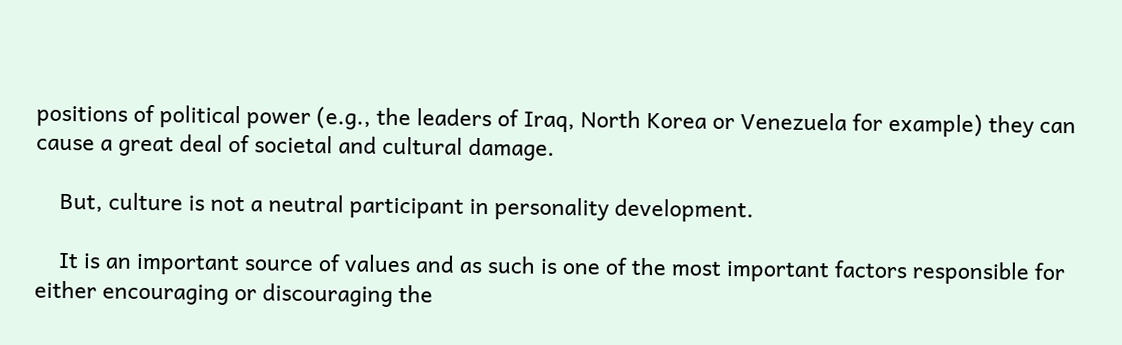positions of political power (e.g., the leaders of Iraq, North Korea or Venezuela for example) they can cause a great deal of societal and cultural damage.

    But, culture is not a neutral participant in personality development.

    It is an important source of values and as such is one of the most important factors responsible for either encouraging or discouraging the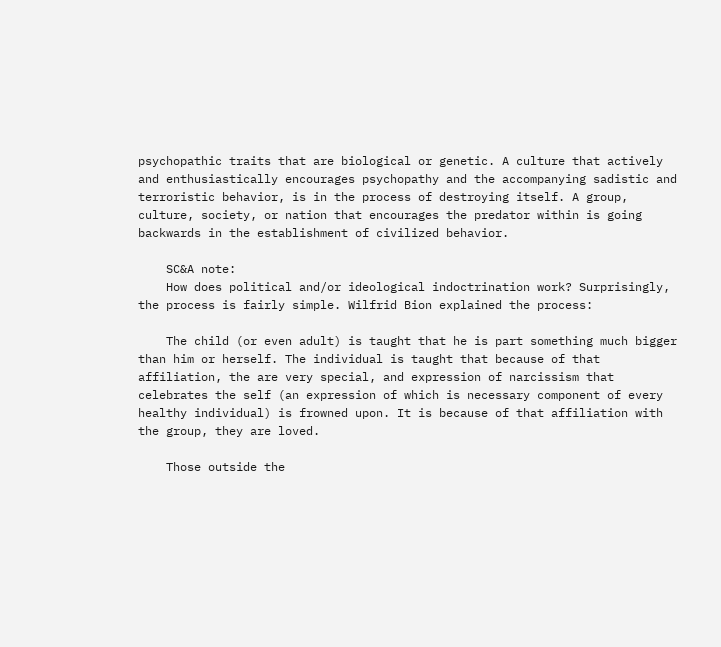psychopathic traits that are biological or genetic. A culture that actively and enthusiastically encourages psychopathy and the accompanying sadistic and terroristic behavior, is in the process of destroying itself. A group, culture, society, or nation that encourages the predator within is going backwards in the establishment of civilized behavior.

    SC&A note:
    How does political and/or ideological indoctrination work? Surprisingly, the process is fairly simple. Wilfrid Bion explained the process:

    The child (or even adult) is taught that he is part something much bigger than him or herself. The individual is taught that because of that affiliation, the are very special, and expression of narcissism that celebrates the self (an expression of which is necessary component of every healthy individual) is frowned upon. It is because of that affiliation with the group, they are loved.

    Those outside the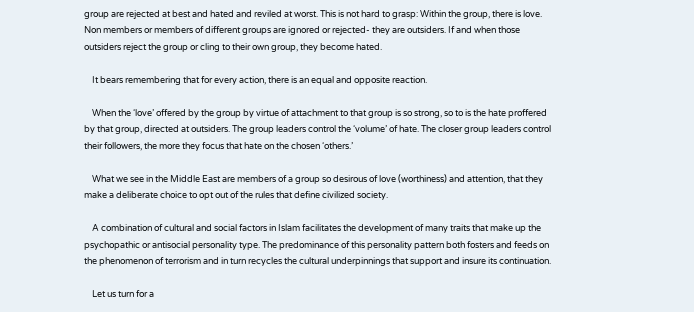group are rejected at best and hated and reviled at worst. This is not hard to grasp: Within the group, there is love. Non members or members of different groups are ignored or rejected- they are outsiders. If and when those outsiders reject the group or cling to their own group, they become hated.

    It bears remembering that for every action, there is an equal and opposite reaction.

    When the ‘love’ offered by the group by virtue of attachment to that group is so strong, so to is the hate proffered by that group, directed at outsiders. The group leaders control the ‘volume’ of hate. The closer group leaders control their followers, the more they focus that hate on the chosen ‘others.’

    What we see in the Middle East are members of a group so desirous of love (worthiness) and attention, that they make a deliberate choice to opt out of the rules that define civilized society.

    A combination of cultural and social factors in Islam facilitates the development of many traits that make up the psychopathic or antisocial personality type. The predominance of this personality pattern both fosters and feeds on the phenomenon of terrorism and in turn recycles the cultural underpinnings that support and insure its continuation.

    Let us turn for a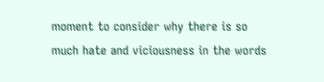moment to consider why there is so much hate and viciousness in the words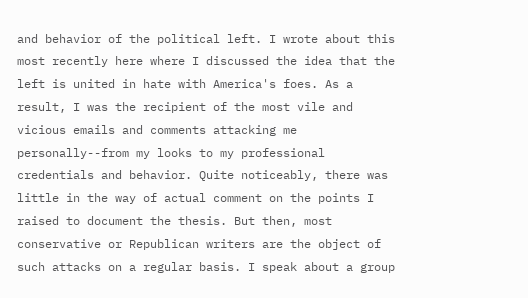and behavior of the political left. I wrote about this most recently here where I discussed the idea that the left is united in hate with America's foes. As a result, I was the recipient of the most vile and vicious emails and comments attacking me personally--from my looks to my professional credentials and behavior. Quite noticeably, there was little in the way of actual comment on the points I raised to document the thesis. But then, most conservative or Republican writers are the object of such attacks on a regular basis. I speak about a group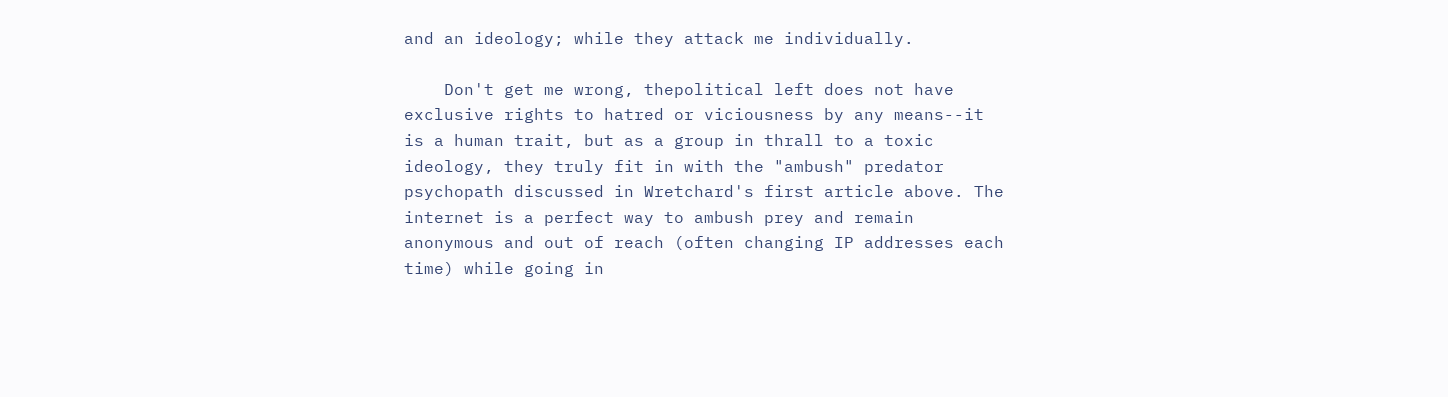and an ideology; while they attack me individually.

    Don't get me wrong, thepolitical left does not have exclusive rights to hatred or viciousness by any means--it is a human trait, but as a group in thrall to a toxic ideology, they truly fit in with the "ambush" predator psychopath discussed in Wretchard's first article above. The internet is a perfect way to ambush prey and remain anonymous and out of reach (often changing IP addresses each time) while going in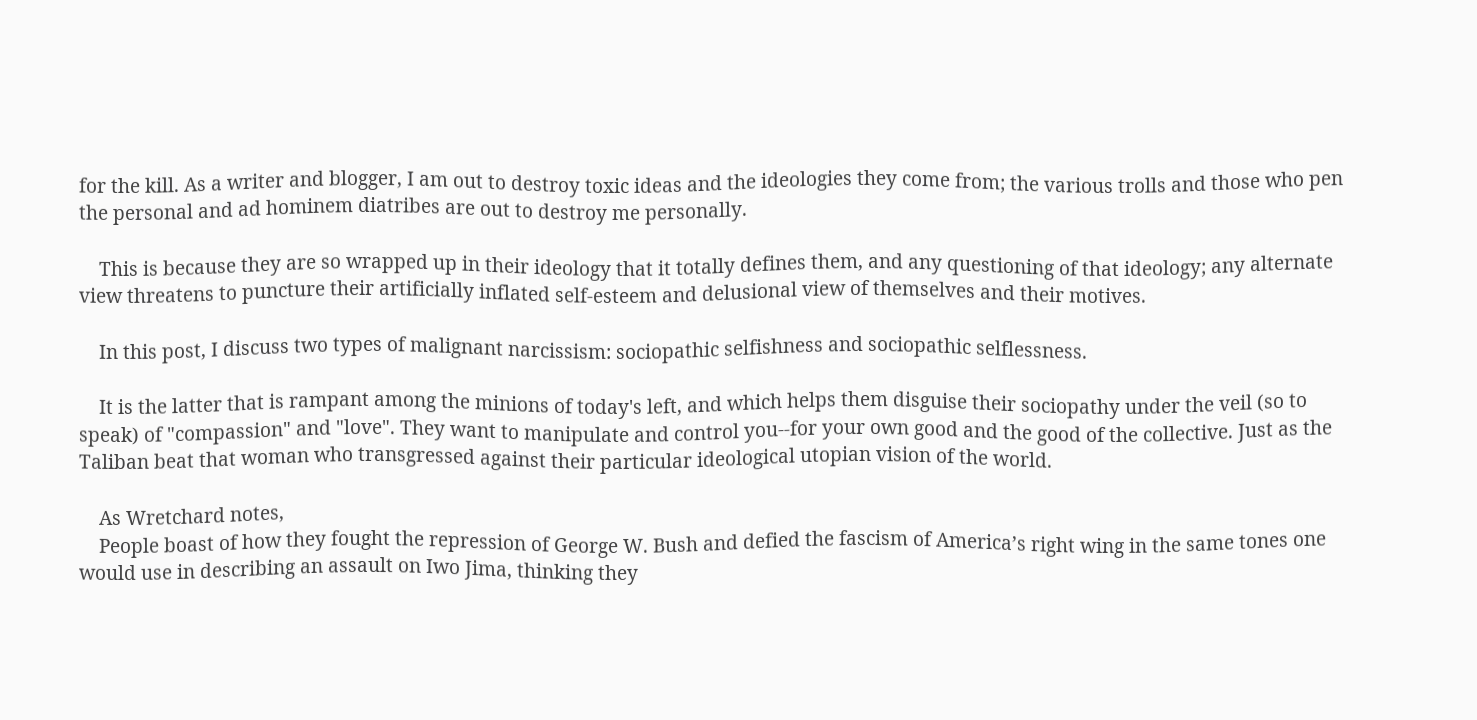for the kill. As a writer and blogger, I am out to destroy toxic ideas and the ideologies they come from; the various trolls and those who pen the personal and ad hominem diatribes are out to destroy me personally.

    This is because they are so wrapped up in their ideology that it totally defines them, and any questioning of that ideology; any alternate view threatens to puncture their artificially inflated self-esteem and delusional view of themselves and their motives.

    In this post, I discuss two types of malignant narcissism: sociopathic selfishness and sociopathic selflessness.

    It is the latter that is rampant among the minions of today's left, and which helps them disguise their sociopathy under the veil (so to speak) of "compassion" and "love". They want to manipulate and control you--for your own good and the good of the collective. Just as the Taliban beat that woman who transgressed against their particular ideological utopian vision of the world.

    As Wretchard notes,
    People boast of how they fought the repression of George W. Bush and defied the fascism of America’s right wing in the same tones one would use in describing an assault on Iwo Jima, thinking they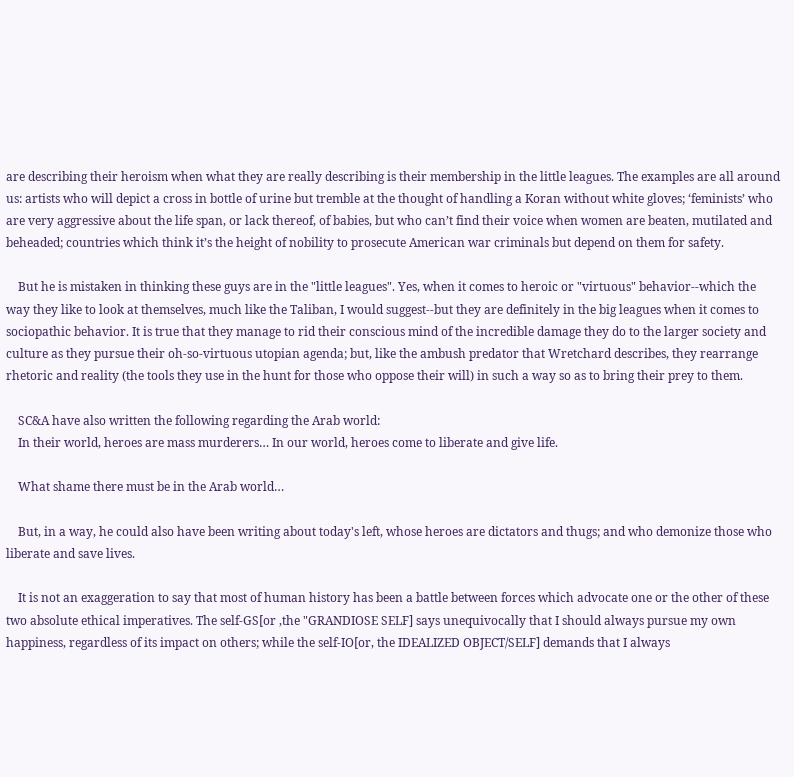are describing their heroism when what they are really describing is their membership in the little leagues. The examples are all around us: artists who will depict a cross in bottle of urine but tremble at the thought of handling a Koran without white gloves; ‘feminists’ who are very aggressive about the life span, or lack thereof, of babies, but who can’t find their voice when women are beaten, mutilated and beheaded; countries which think it’s the height of nobility to prosecute American war criminals but depend on them for safety.

    But he is mistaken in thinking these guys are in the "little leagues". Yes, when it comes to heroic or "virtuous" behavior--which the way they like to look at themselves, much like the Taliban, I would suggest--but they are definitely in the big leagues when it comes to sociopathic behavior. It is true that they manage to rid their conscious mind of the incredible damage they do to the larger society and culture as they pursue their oh-so-virtuous utopian agenda; but, like the ambush predator that Wretchard describes, they rearrange rhetoric and reality (the tools they use in the hunt for those who oppose their will) in such a way so as to bring their prey to them.

    SC&A have also written the following regarding the Arab world:
    In their world, heroes are mass murderers… In our world, heroes come to liberate and give life.

    What shame there must be in the Arab world…

    But, in a way, he could also have been writing about today's left, whose heroes are dictators and thugs; and who demonize those who liberate and save lives.

    It is not an exaggeration to say that most of human history has been a battle between forces which advocate one or the other of these two absolute ethical imperatives. The self-GS[or ,the "GRANDIOSE SELF] says unequivocally that I should always pursue my own happiness, regardless of its impact on others; while the self-IO[or, the IDEALIZED OBJECT/SELF] demands that I always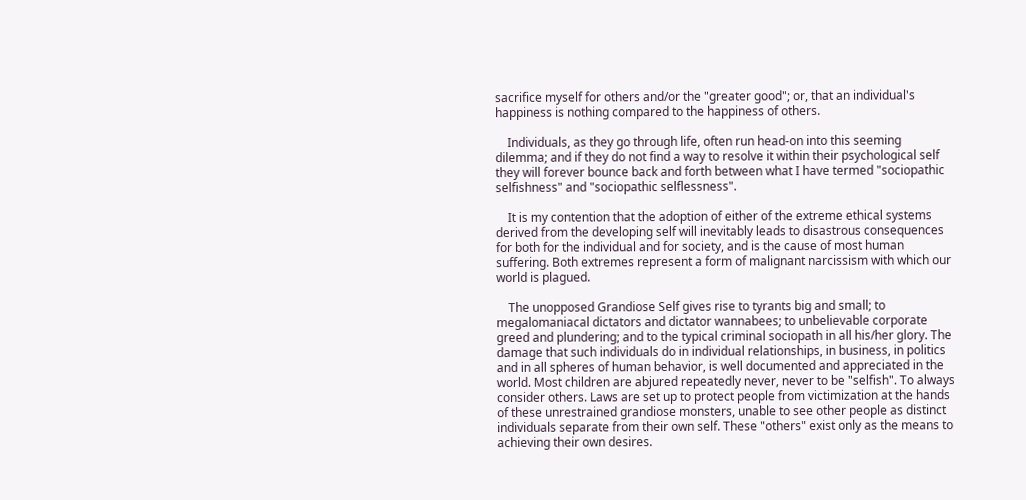sacrifice myself for others and/or the "greater good"; or, that an individual's happiness is nothing compared to the happiness of others.

    Individuals, as they go through life, often run head-on into this seeming dilemma; and if they do not find a way to resolve it within their psychological self they will forever bounce back and forth between what I have termed "sociopathic selfishness" and "sociopathic selflessness".

    It is my contention that the adoption of either of the extreme ethical systems derived from the developing self will inevitably leads to disastrous consequences for both for the individual and for society, and is the cause of most human suffering. Both extremes represent a form of malignant narcissism with which our world is plagued.

    The unopposed Grandiose Self gives rise to tyrants big and small; to megalomaniacal dictators and dictator wannabees; to unbelievable corporate greed and plundering; and to the typical criminal sociopath in all his/her glory. The damage that such individuals do in individual relationships, in business, in politics and in all spheres of human behavior, is well documented and appreciated in the world. Most children are abjured repeatedly never, never to be "selfish". To always consider others. Laws are set up to protect people from victimization at the hands of these unrestrained grandiose monsters, unable to see other people as distinct individuals separate from their own self. These "others" exist only as the means to achieving their own desires.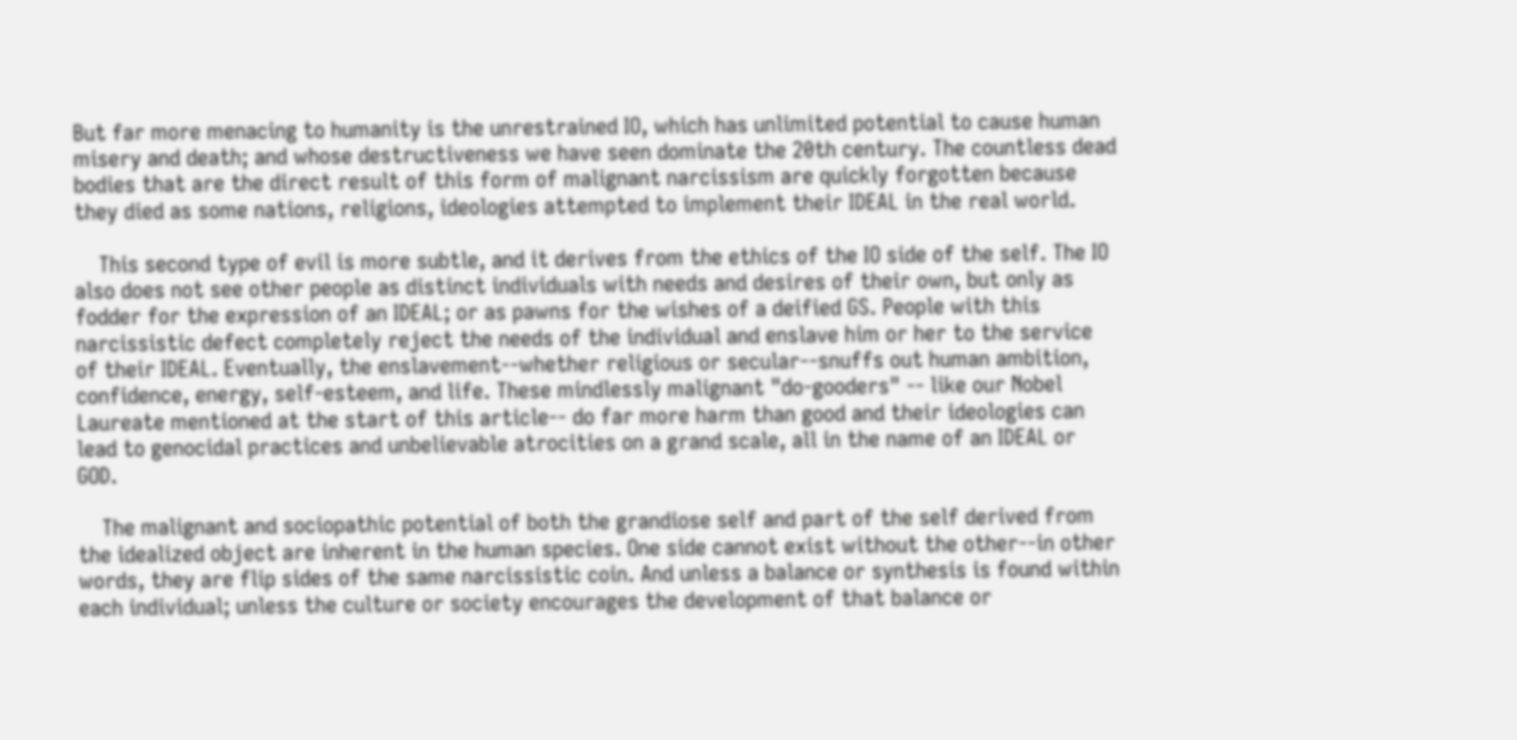But far more menacing to humanity is the unrestrained IO, which has unlimited potential to cause human misery and death; and whose destructiveness we have seen dominate the 20th century. The countless dead bodies that are the direct result of this form of malignant narcissism are quickly forgotten because they died as some nations, religions, ideologies attempted to implement their IDEAL in the real world.

    This second type of evil is more subtle, and it derives from the ethics of the IO side of the self. The IO also does not see other people as distinct individuals with needs and desires of their own, but only as fodder for the expression of an IDEAL; or as pawns for the wishes of a deified GS. People with this narcissistic defect completely reject the needs of the individual and enslave him or her to the service of their IDEAL. Eventually, the enslavement--whether religious or secular--snuffs out human ambition, confidence, energy, self-esteem, and life. These mindlessly malignant "do-gooders" -- like our Nobel Laureate mentioned at the start of this article-- do far more harm than good and their ideologies can lead to genocidal practices and unbelievable atrocities on a grand scale, all in the name of an IDEAL or GOD.

    The malignant and sociopathic potential of both the grandiose self and part of the self derived from the idealized object are inherent in the human species. One side cannot exist without the other--in other words, they are flip sides of the same narcissistic coin. And unless a balance or synthesis is found within each individual; unless the culture or society encourages the development of that balance or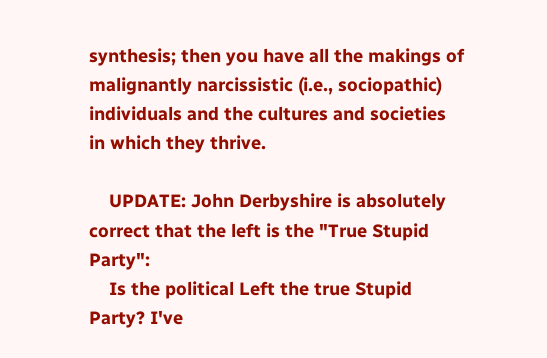synthesis; then you have all the makings of malignantly narcissistic (i.e., sociopathic) individuals and the cultures and societies in which they thrive.

    UPDATE: John Derbyshire is absolutely correct that the left is the "True Stupid Party":
    Is the political Left the true Stupid Party? I've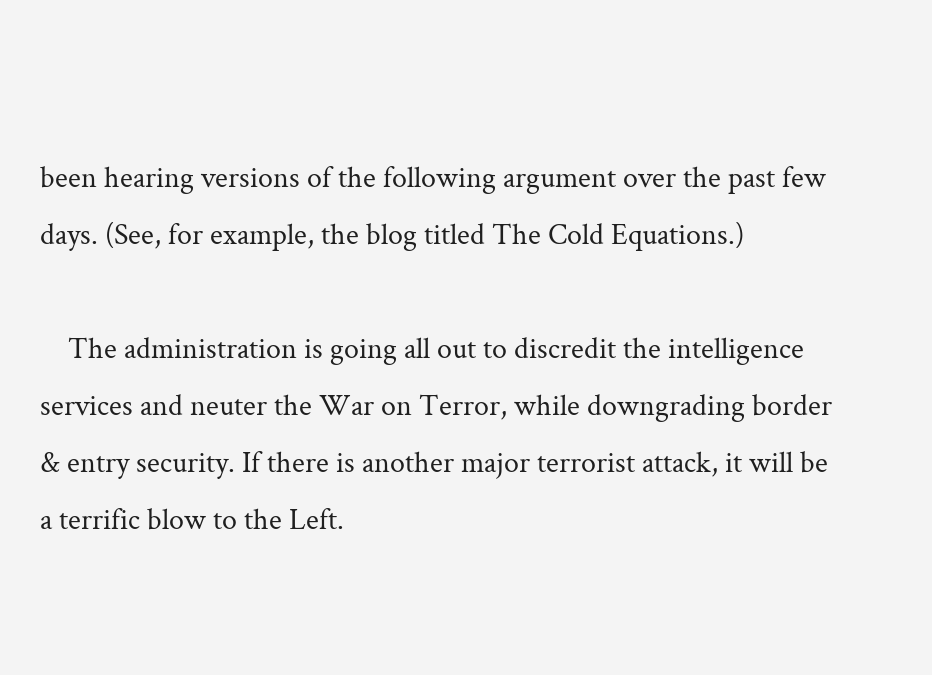been hearing versions of the following argument over the past few days. (See, for example, the blog titled The Cold Equations.)

    The administration is going all out to discredit the intelligence services and neuter the War on Terror, while downgrading border & entry security. If there is another major terrorist attack, it will be a terrific blow to the Left.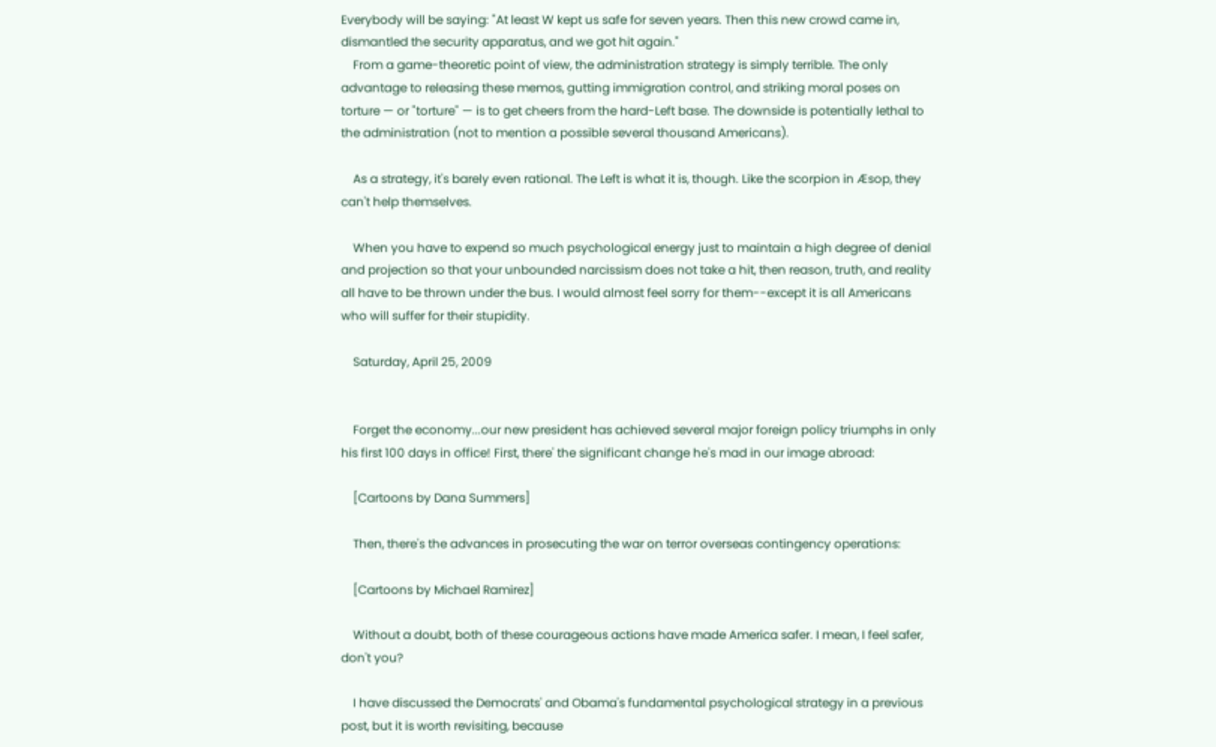Everybody will be saying: "At least W kept us safe for seven years. Then this new crowd came in, dismantled the security apparatus, and we got hit again."
    From a game-theoretic point of view, the administration strategy is simply terrible. The only advantage to releasing these memos, gutting immigration control, and striking moral poses on torture — or "torture" — is to get cheers from the hard-Left base. The downside is potentially lethal to the administration (not to mention a possible several thousand Americans).

    As a strategy, it's barely even rational. The Left is what it is, though. Like the scorpion in Æsop, they can't help themselves.

    When you have to expend so much psychological energy just to maintain a high degree of denial and projection so that your unbounded narcissism does not take a hit, then reason, truth, and reality all have to be thrown under the bus. I would almost feel sorry for them--except it is all Americans who will suffer for their stupidity.

    Saturday, April 25, 2009


    Forget the economy...our new president has achieved several major foreign policy triumphs in only his first 100 days in office! First, there' the significant change he's mad in our image abroad:

    [Cartoons by Dana Summers]

    Then, there's the advances in prosecuting the war on terror overseas contingency operations:

    [Cartoons by Michael Ramirez]

    Without a doubt, both of these courageous actions have made America safer. I mean, I feel safer, don't you?

    I have discussed the Democrats' and Obama's fundamental psychological strategy in a previous post, but it is worth revisiting, because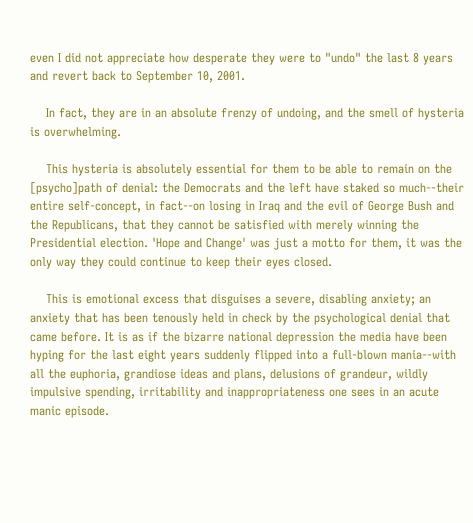even I did not appreciate how desperate they were to "undo" the last 8 years and revert back to September 10, 2001.

    In fact, they are in an absolute frenzy of undoing, and the smell of hysteria is overwhelming.

    This hysteria is absolutely essential for them to be able to remain on the [psycho]path of denial: the Democrats and the left have staked so much--their entire self-concept, in fact--on losing in Iraq and the evil of George Bush and the Republicans, that they cannot be satisfied with merely winning the Presidential election. 'Hope and Change' was just a motto for them, it was the only way they could continue to keep their eyes closed.

    This is emotional excess that disguises a severe, disabling anxiety; an anxiety that has been tenously held in check by the psychological denial that came before. It is as if the bizarre national depression the media have been hyping for the last eight years suddenly flipped into a full-blown mania--with all the euphoria, grandiose ideas and plans, delusions of grandeur, wildly impulsive spending, irritability and inappropriateness one sees in an acute manic episode.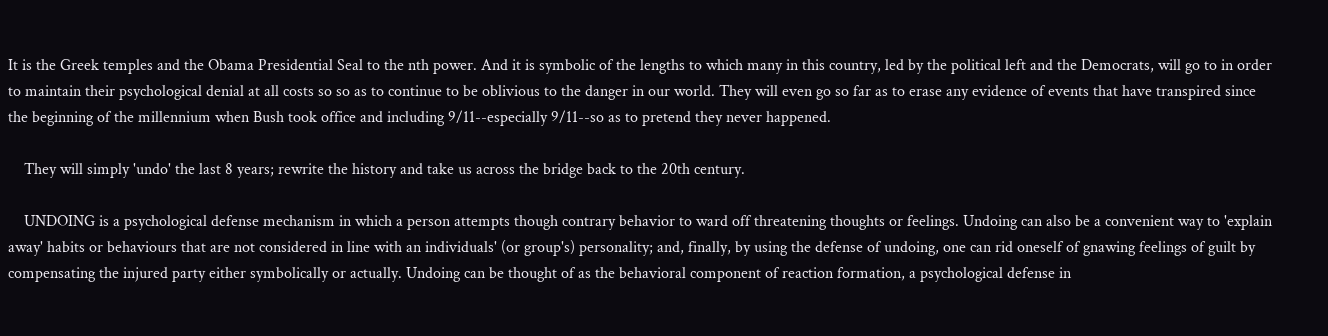It is the Greek temples and the Obama Presidential Seal to the nth power. And it is symbolic of the lengths to which many in this country, led by the political left and the Democrats, will go to in order to maintain their psychological denial at all costs so so as to continue to be oblivious to the danger in our world. They will even go so far as to erase any evidence of events that have transpired since the beginning of the millennium when Bush took office and including 9/11--especially 9/11--so as to pretend they never happened.

    They will simply 'undo' the last 8 years; rewrite the history and take us across the bridge back to the 20th century.

    UNDOING is a psychological defense mechanism in which a person attempts though contrary behavior to ward off threatening thoughts or feelings. Undoing can also be a convenient way to 'explain away' habits or behaviours that are not considered in line with an individuals' (or group's) personality; and, finally, by using the defense of undoing, one can rid oneself of gnawing feelings of guilt by compensating the injured party either symbolically or actually. Undoing can be thought of as the behavioral component of reaction formation, a psychological defense in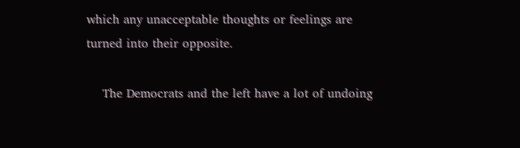which any unacceptable thoughts or feelings are turned into their opposite.

    The Democrats and the left have a lot of undoing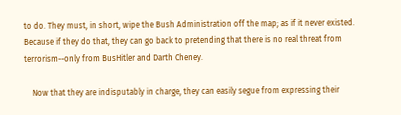to do. They must, in short, wipe the Bush Administration off the map; as if it never existed. Because if they do that, they can go back to pretending that there is no real threat from terrorism--only from BusHitler and Darth Cheney.

    Now that they are indisputably in charge, they can easily segue from expressing their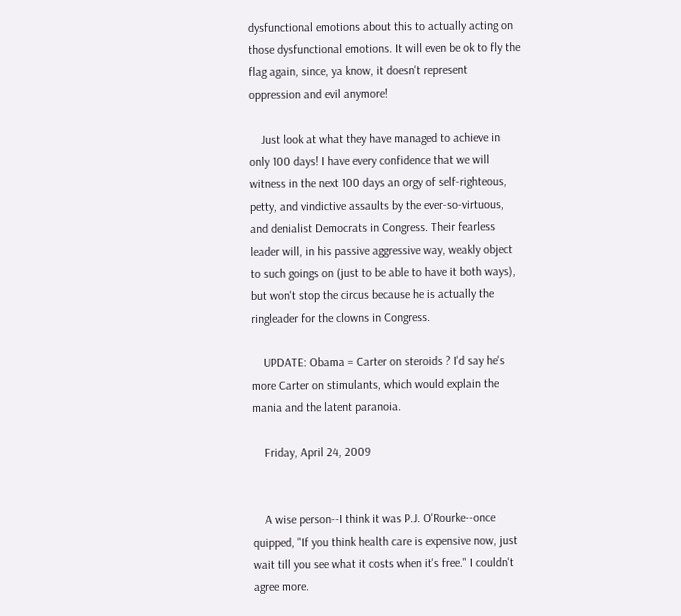dysfunctional emotions about this to actually acting on those dysfunctional emotions. It will even be ok to fly the flag again, since, ya know, it doesn't represent oppression and evil anymore!

    Just look at what they have managed to achieve in only 100 days! I have every confidence that we will witness in the next 100 days an orgy of self-righteous, petty, and vindictive assaults by the ever-so-virtuous, and denialist Democrats in Congress. Their fearless leader will, in his passive aggressive way, weakly object to such goings on (just to be able to have it both ways), but won't stop the circus because he is actually the ringleader for the clowns in Congress.

    UPDATE: Obama = Carter on steroids ? I'd say he's more Carter on stimulants, which would explain the mania and the latent paranoia.

    Friday, April 24, 2009


    A wise person--I think it was P.J. O'Rourke--once quipped, "If you think health care is expensive now, just wait till you see what it costs when it's free." I couldn't agree more.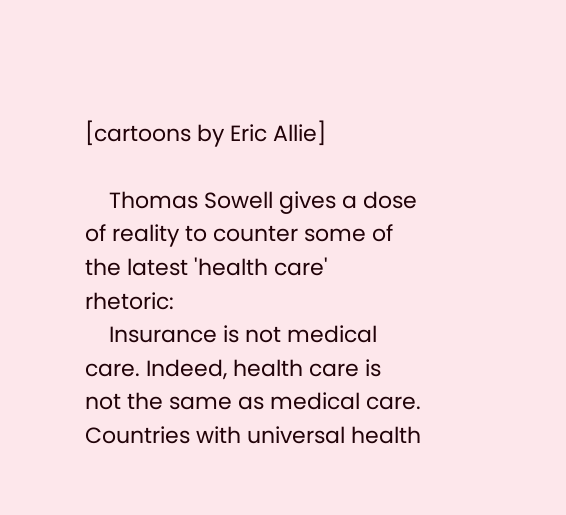[cartoons by Eric Allie]

    Thomas Sowell gives a dose of reality to counter some of the latest 'health care' rhetoric:
    Insurance is not medical care. Indeed, health care is not the same as medical care. Countries with universal health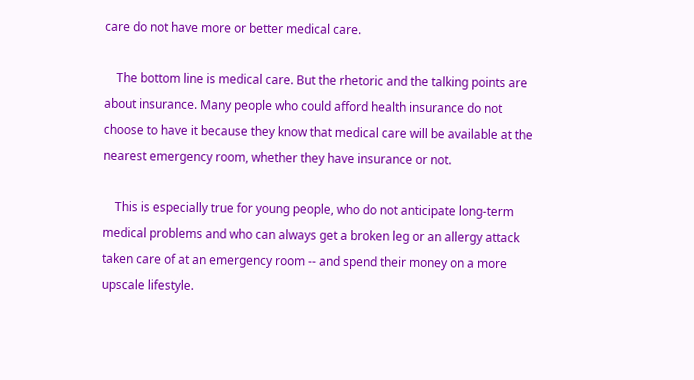care do not have more or better medical care.

    The bottom line is medical care. But the rhetoric and the talking points are about insurance. Many people who could afford health insurance do not choose to have it because they know that medical care will be available at the nearest emergency room, whether they have insurance or not.

    This is especially true for young people, who do not anticipate long-term medical problems and who can always get a broken leg or an allergy attack taken care of at an emergency room -- and spend their money on a more upscale lifestyle.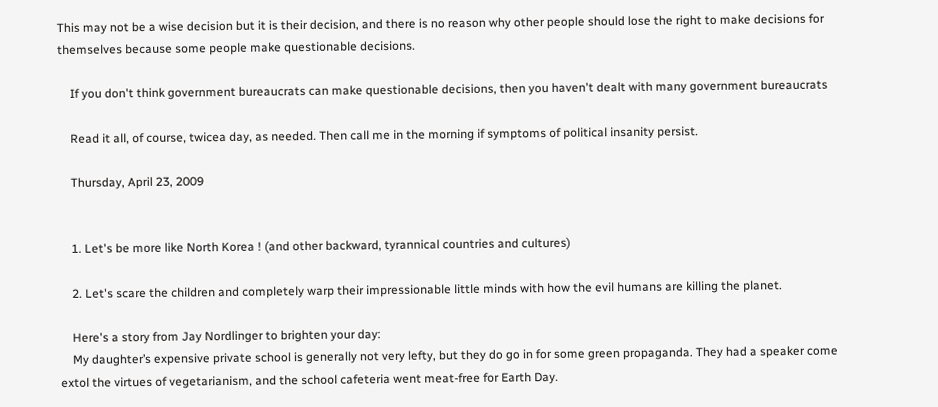This may not be a wise decision but it is their decision, and there is no reason why other people should lose the right to make decisions for themselves because some people make questionable decisions.

    If you don't think government bureaucrats can make questionable decisions, then you haven't dealt with many government bureaucrats

    Read it all, of course, twicea day, as needed. Then call me in the morning if symptoms of political insanity persist.

    Thursday, April 23, 2009


    1. Let's be more like North Korea ! (and other backward, tyrannical countries and cultures)

    2. Let's scare the children and completely warp their impressionable little minds with how the evil humans are killing the planet.

    Here's a story from Jay Nordlinger to brighten your day:
    My daughter’s expensive private school is generally not very lefty, but they do go in for some green propaganda. They had a speaker come extol the virtues of vegetarianism, and the school cafeteria went meat-free for Earth Day.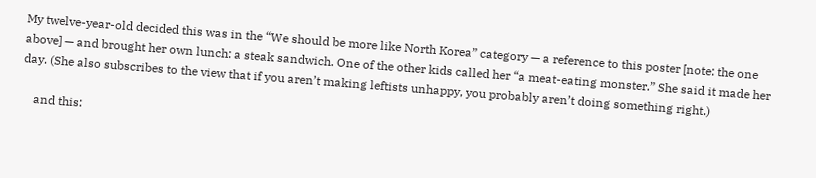My twelve-year-old decided this was in the “We should be more like North Korea” category — a reference to this poster [note: the one above] — and brought her own lunch: a steak sandwich. One of the other kids called her “a meat-eating monster.” She said it made her day. (She also subscribes to the view that if you aren’t making leftists unhappy, you probably aren’t doing something right.)

    and this: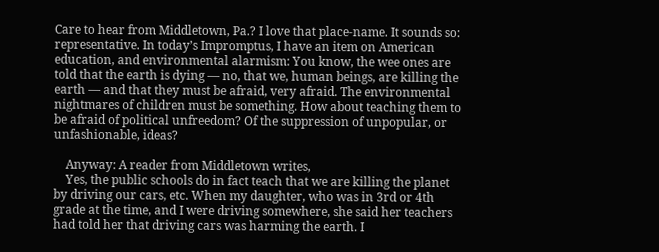Care to hear from Middletown, Pa.? I love that place-name. It sounds so: representative. In today’s Impromptus, I have an item on American education, and environmental alarmism: You know, the wee ones are told that the earth is dying — no, that we, human beings, are killing the earth — and that they must be afraid, very afraid. The environmental nightmares of children must be something. How about teaching them to be afraid of political unfreedom? Of the suppression of unpopular, or unfashionable, ideas?

    Anyway: A reader from Middletown writes,
    Yes, the public schools do in fact teach that we are killing the planet by driving our cars, etc. When my daughter, who was in 3rd or 4th grade at the time, and I were driving somewhere, she said her teachers had told her that driving cars was harming the earth. I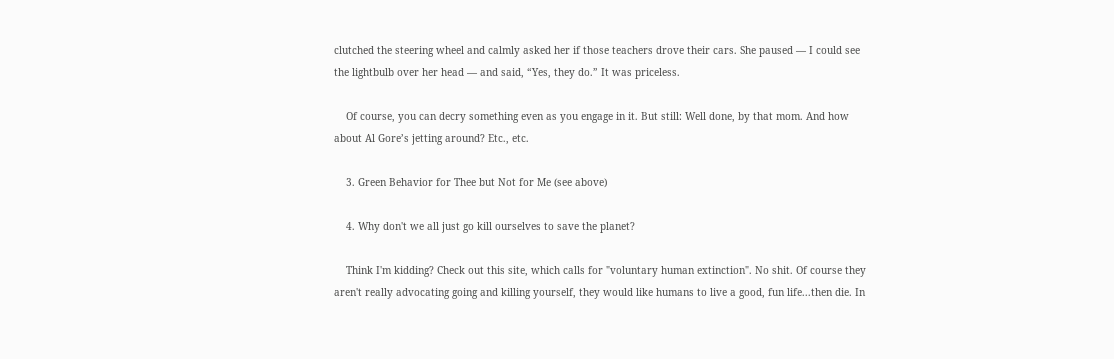clutched the steering wheel and calmly asked her if those teachers drove their cars. She paused — I could see the lightbulb over her head — and said, “Yes, they do.” It was priceless.

    Of course, you can decry something even as you engage in it. But still: Well done, by that mom. And how about Al Gore’s jetting around? Etc., etc.

    3. Green Behavior for Thee but Not for Me (see above)

    4. Why don't we all just go kill ourselves to save the planet?

    Think I'm kidding? Check out this site, which calls for "voluntary human extinction". No shit. Of course they aren't really advocating going and killing yourself, they would like humans to live a good, fun life...then die. In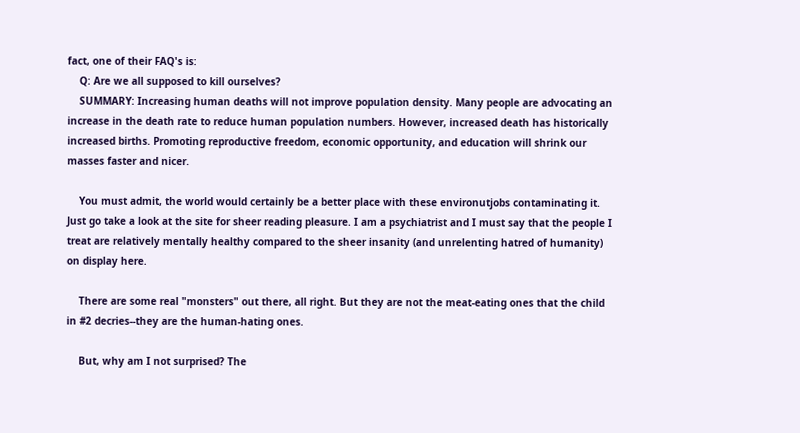fact, one of their FAQ's is:
    Q: Are we all supposed to kill ourselves?
    SUMMARY: Increasing human deaths will not improve population density. Many people are advocating an increase in the death rate to reduce human population numbers. However, increased death has historically increased births. Promoting reproductive freedom, economic opportunity, and education will shrink our masses faster and nicer.

    You must admit, the world would certainly be a better place with these environutjobs contaminating it. Just go take a look at the site for sheer reading pleasure. I am a psychiatrist and I must say that the people I treat are relatively mentally healthy compared to the sheer insanity (and unrelenting hatred of humanity) on display here.

    There are some real "monsters" out there, all right. But they are not the meat-eating ones that the child in #2 decries--they are the human-hating ones.

    But, why am I not surprised? The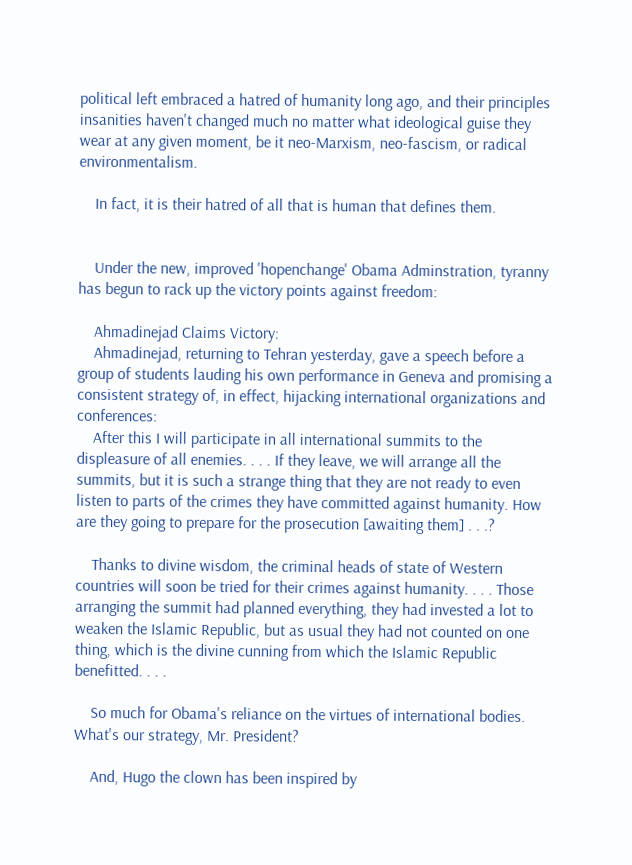political left embraced a hatred of humanity long ago, and their principles insanities haven't changed much no matter what ideological guise they wear at any given moment, be it neo-Marxism, neo-fascism, or radical environmentalism.

    In fact, it is their hatred of all that is human that defines them.


    Under the new, improved 'hopenchange' Obama Adminstration, tyranny has begun to rack up the victory points against freedom:

    Ahmadinejad Claims Victory:
    Ahmadinejad, returning to Tehran yesterday, gave a speech before a group of students lauding his own performance in Geneva and promising a consistent strategy of, in effect, hijacking international organizations and conferences:
    After this I will participate in all international summits to the displeasure of all enemies. . . . If they leave, we will arrange all the summits, but it is such a strange thing that they are not ready to even listen to parts of the crimes they have committed against humanity. How are they going to prepare for the prosecution [awaiting them] . . .?

    Thanks to divine wisdom, the criminal heads of state of Western countries will soon be tried for their crimes against humanity. . . . Those arranging the summit had planned everything, they had invested a lot to weaken the Islamic Republic, but as usual they had not counted on one thing, which is the divine cunning from which the Islamic Republic benefitted. . . .

    So much for Obama's reliance on the virtues of international bodies. What's our strategy, Mr. President?

    And, Hugo the clown has been inspired by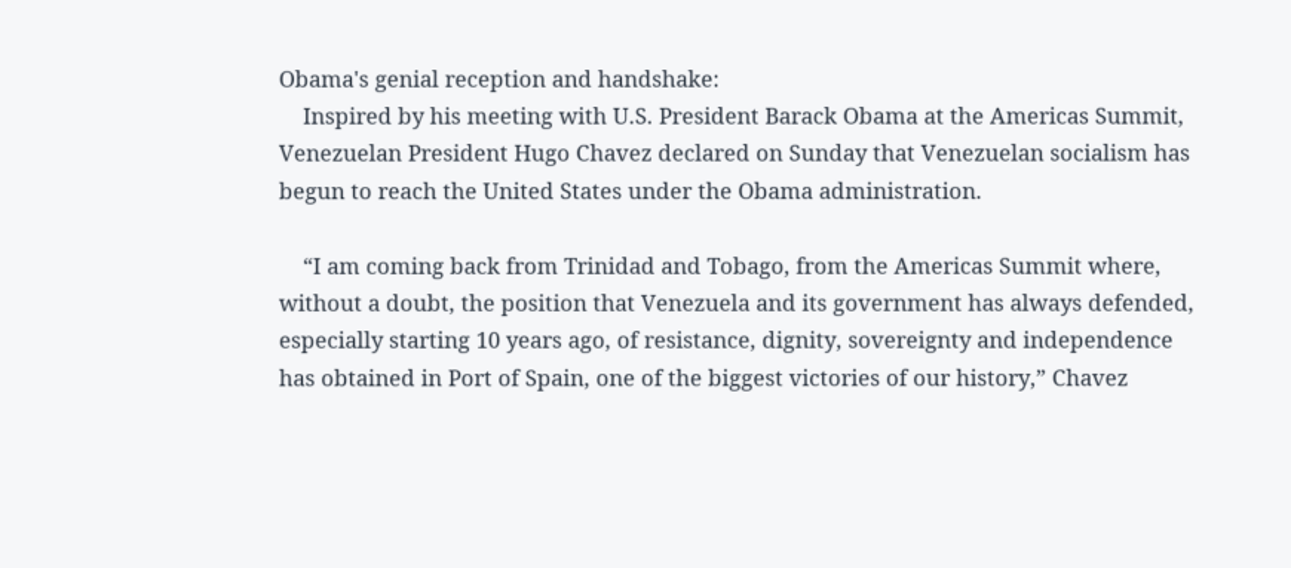Obama's genial reception and handshake:
    Inspired by his meeting with U.S. President Barack Obama at the Americas Summit, Venezuelan President Hugo Chavez declared on Sunday that Venezuelan socialism has begun to reach the United States under the Obama administration.

    “I am coming back from Trinidad and Tobago, from the Americas Summit where, without a doubt, the position that Venezuela and its government has always defended, especially starting 10 years ago, of resistance, dignity, sovereignty and independence has obtained in Port of Spain, one of the biggest victories of our history,” Chavez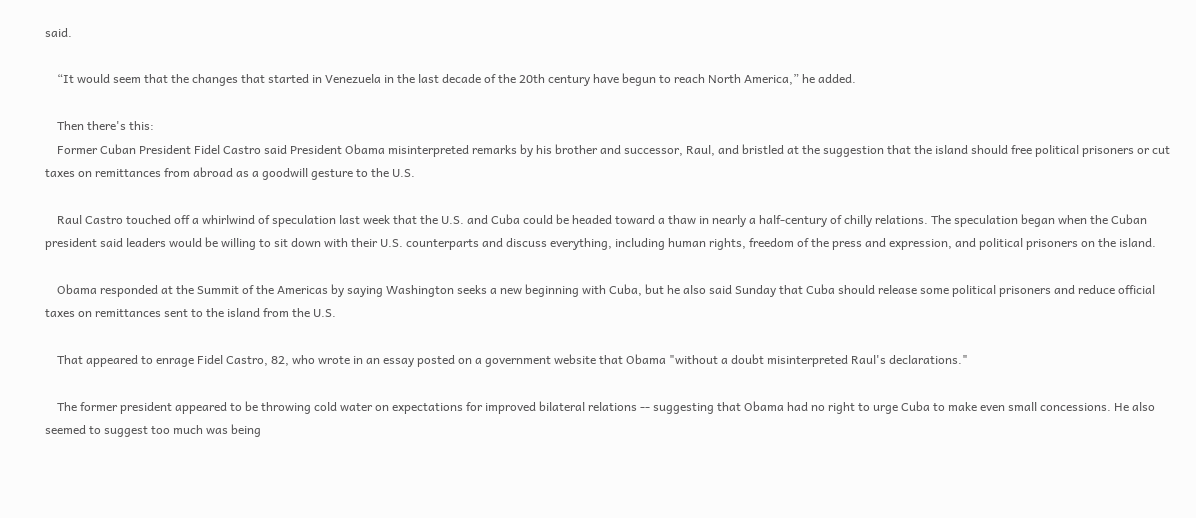said.

    “It would seem that the changes that started in Venezuela in the last decade of the 20th century have begun to reach North America,” he added.

    Then there's this:
    Former Cuban President Fidel Castro said President Obama misinterpreted remarks by his brother and successor, Raul, and bristled at the suggestion that the island should free political prisoners or cut taxes on remittances from abroad as a goodwill gesture to the U.S.

    Raul Castro touched off a whirlwind of speculation last week that the U.S. and Cuba could be headed toward a thaw in nearly a half-century of chilly relations. The speculation began when the Cuban president said leaders would be willing to sit down with their U.S. counterparts and discuss everything, including human rights, freedom of the press and expression, and political prisoners on the island.

    Obama responded at the Summit of the Americas by saying Washington seeks a new beginning with Cuba, but he also said Sunday that Cuba should release some political prisoners and reduce official taxes on remittances sent to the island from the U.S.

    That appeared to enrage Fidel Castro, 82, who wrote in an essay posted on a government website that Obama "without a doubt misinterpreted Raul's declarations."

    The former president appeared to be throwing cold water on expectations for improved bilateral relations -- suggesting that Obama had no right to urge Cuba to make even small concessions. He also seemed to suggest too much was being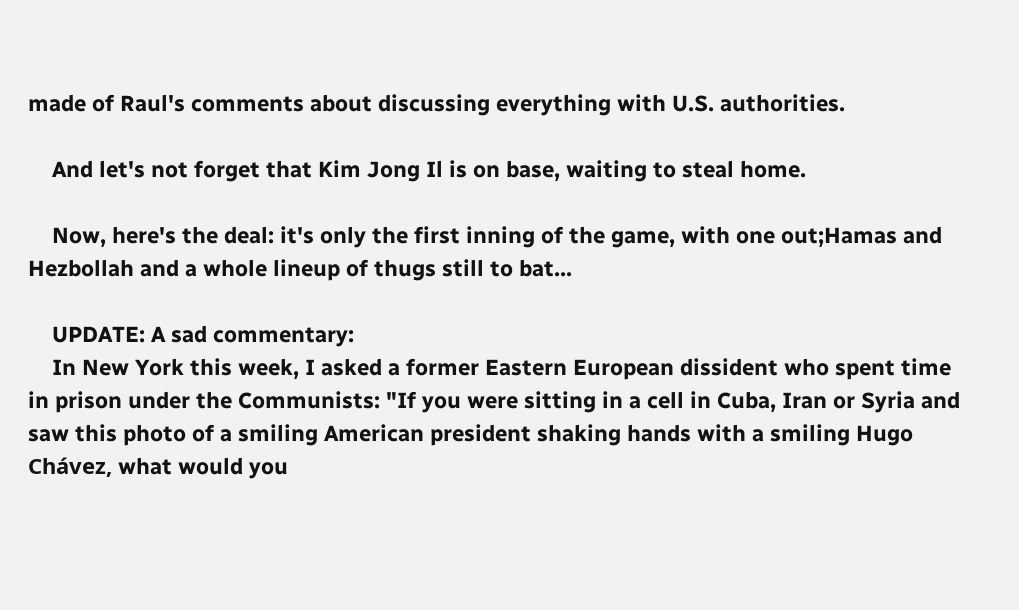made of Raul's comments about discussing everything with U.S. authorities.

    And let's not forget that Kim Jong Il is on base, waiting to steal home.

    Now, here's the deal: it's only the first inning of the game, with one out;Hamas and Hezbollah and a whole lineup of thugs still to bat...

    UPDATE: A sad commentary:
    In New York this week, I asked a former Eastern European dissident who spent time in prison under the Communists: "If you were sitting in a cell in Cuba, Iran or Syria and saw this photo of a smiling American president shaking hands with a smiling Hugo Chávez, what would you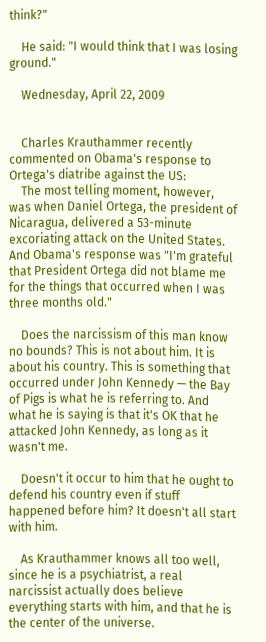think?"

    He said: "I would think that I was losing ground."

    Wednesday, April 22, 2009


    Charles Krauthammer recently commented on Obama's response to Ortega's diatribe against the US:
    The most telling moment, however, was when Daniel Ortega, the president of Nicaragua, delivered a 53-minute excoriating attack on the United States. And Obama's response was "I'm grateful that President Ortega did not blame me for the things that occurred when I was three months old."

    Does the narcissism of this man know no bounds? This is not about him. It is about his country. This is something that occurred under John Kennedy — the Bay of Pigs is what he is referring to. And what he is saying is that it's OK that he attacked John Kennedy, as long as it wasn't me.

    Doesn't it occur to him that he ought to defend his country even if stuff happened before him? It doesn't all start with him.

    As Krauthammer knows all too well, since he is a psychiatrist, a real narcissist actually does believe everything starts with him, and that he is the center of the universe.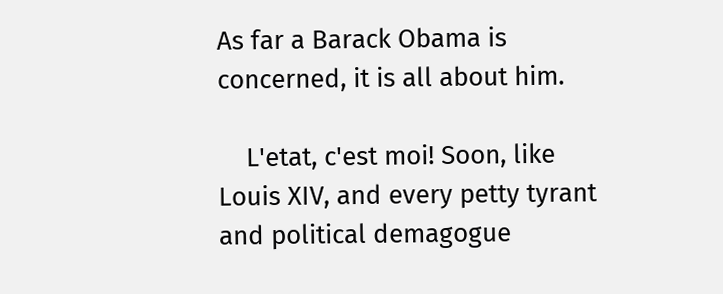As far a Barack Obama is concerned, it is all about him.

    L'etat, c'est moi! Soon, like Louis XIV, and every petty tyrant and political demagogue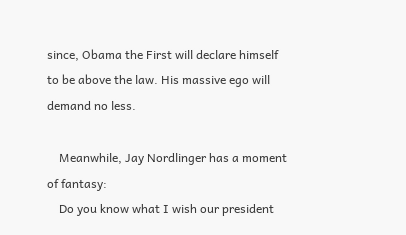since, Obama the First will declare himself to be above the law. His massive ego will demand no less.

    Meanwhile, Jay Nordlinger has a moment of fantasy:
    Do you know what I wish our president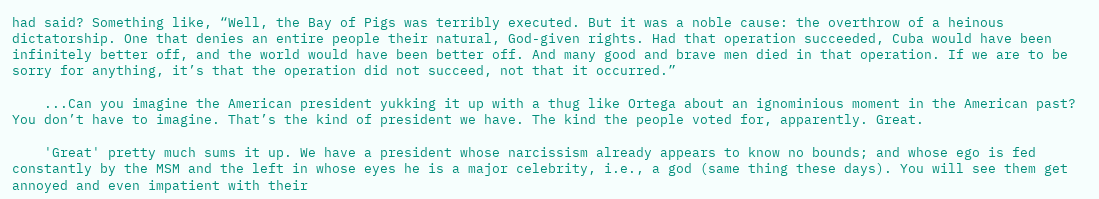had said? Something like, “Well, the Bay of Pigs was terribly executed. But it was a noble cause: the overthrow of a heinous dictatorship. One that denies an entire people their natural, God-given rights. Had that operation succeeded, Cuba would have been infinitely better off, and the world would have been better off. And many good and brave men died in that operation. If we are to be sorry for anything, it’s that the operation did not succeed, not that it occurred.”

    ...Can you imagine the American president yukking it up with a thug like Ortega about an ignominious moment in the American past? You don’t have to imagine. That’s the kind of president we have. The kind the people voted for, apparently. Great.

    'Great' pretty much sums it up. We have a president whose narcissism already appears to know no bounds; and whose ego is fed constantly by the MSM and the left in whose eyes he is a major celebrity, i.e., a god (same thing these days). You will see them get annoyed and even impatient with their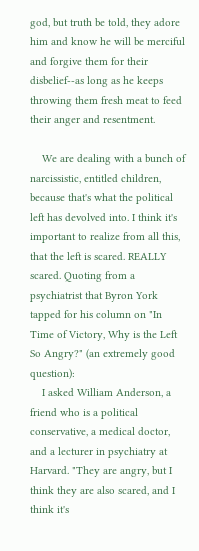god, but truth be told, they adore him and know he will be merciful and forgive them for their disbelief--as long as he keeps throwing them fresh meat to feed their anger and resentment.

    We are dealing with a bunch of narcissistic, entitled children, because that's what the political left has devolved into. I think it's important to realize from all this, that the left is scared. REALLY scared. Quoting from a psychiatrist that Byron York tapped for his column on "In Time of Victory, Why is the Left So Angry?" (an extremely good question):
    I asked William Anderson, a friend who is a political conservative, a medical doctor, and a lecturer in psychiatry at Harvard. "They are angry, but I think they are also scared, and I think it's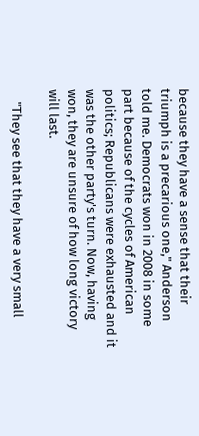because they have a sense that their triumph is a precarious one," Anderson told me. Democrats won in 2008 in some part because of the cycles of American politics; Republicans were exhausted and it was the other party's turn. Now, having won, they are unsure of how long victory will last.

    "They see that they have a very small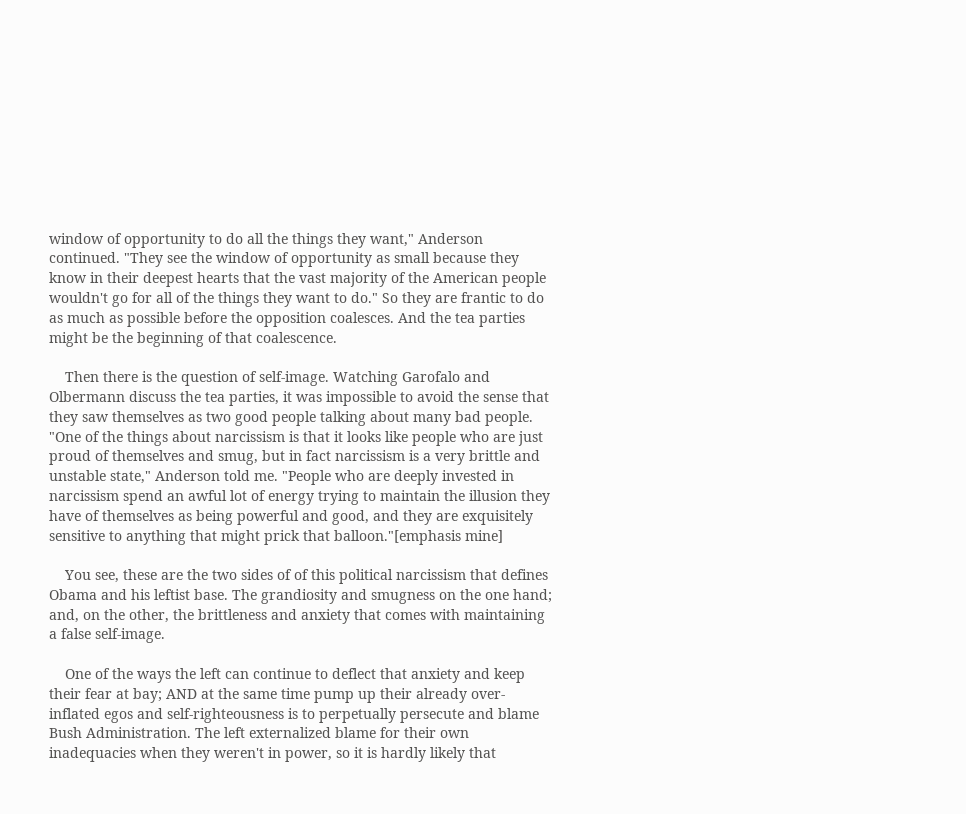window of opportunity to do all the things they want," Anderson continued. "They see the window of opportunity as small because they know in their deepest hearts that the vast majority of the American people wouldn't go for all of the things they want to do." So they are frantic to do as much as possible before the opposition coalesces. And the tea parties might be the beginning of that coalescence.

    Then there is the question of self-image. Watching Garofalo and Olbermann discuss the tea parties, it was impossible to avoid the sense that they saw themselves as two good people talking about many bad people. "One of the things about narcissism is that it looks like people who are just proud of themselves and smug, but in fact narcissism is a very brittle and unstable state," Anderson told me. "People who are deeply invested in narcissism spend an awful lot of energy trying to maintain the illusion they have of themselves as being powerful and good, and they are exquisitely sensitive to anything that might prick that balloon."[emphasis mine]

    You see, these are the two sides of of this political narcissism that defines Obama and his leftist base. The grandiosity and smugness on the one hand; and, on the other, the brittleness and anxiety that comes with maintaining a false self-image.

    One of the ways the left can continue to deflect that anxiety and keep their fear at bay; AND at the same time pump up their already over-inflated egos and self-righteousness is to perpetually persecute and blame Bush Administration. The left externalized blame for their own inadequacies when they weren't in power, so it is hardly likely that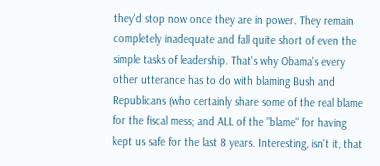they'd stop now once they are in power. They remain completely inadequate and fall quite short of even the simple tasks of leadership. That's why Obama's every other utterance has to do with blaming Bush and Republicans (who certainly share some of the real blame for the fiscal mess; and ALL of the "blame" for having kept us safe for the last 8 years. Interesting, isn't it, that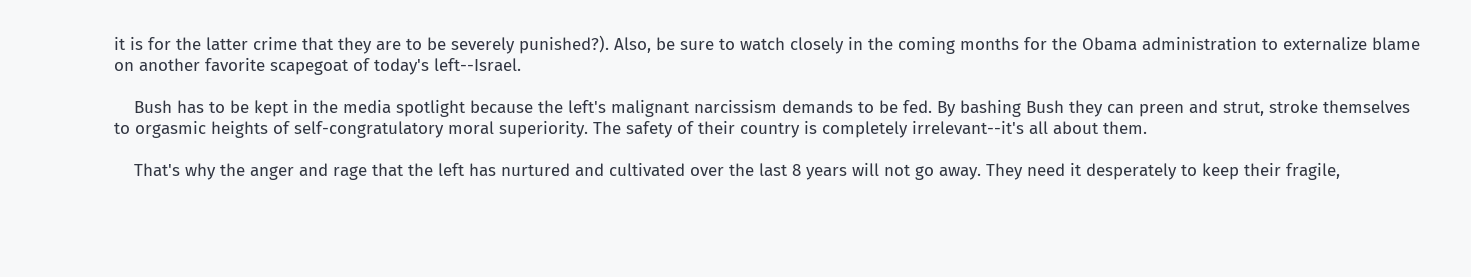it is for the latter crime that they are to be severely punished?). Also, be sure to watch closely in the coming months for the Obama administration to externalize blame on another favorite scapegoat of today's left--Israel.

    Bush has to be kept in the media spotlight because the left's malignant narcissism demands to be fed. By bashing Bush they can preen and strut, stroke themselves to orgasmic heights of self-congratulatory moral superiority. The safety of their country is completely irrelevant--it's all about them.

    That's why the anger and rage that the left has nurtured and cultivated over the last 8 years will not go away. They need it desperately to keep their fragile,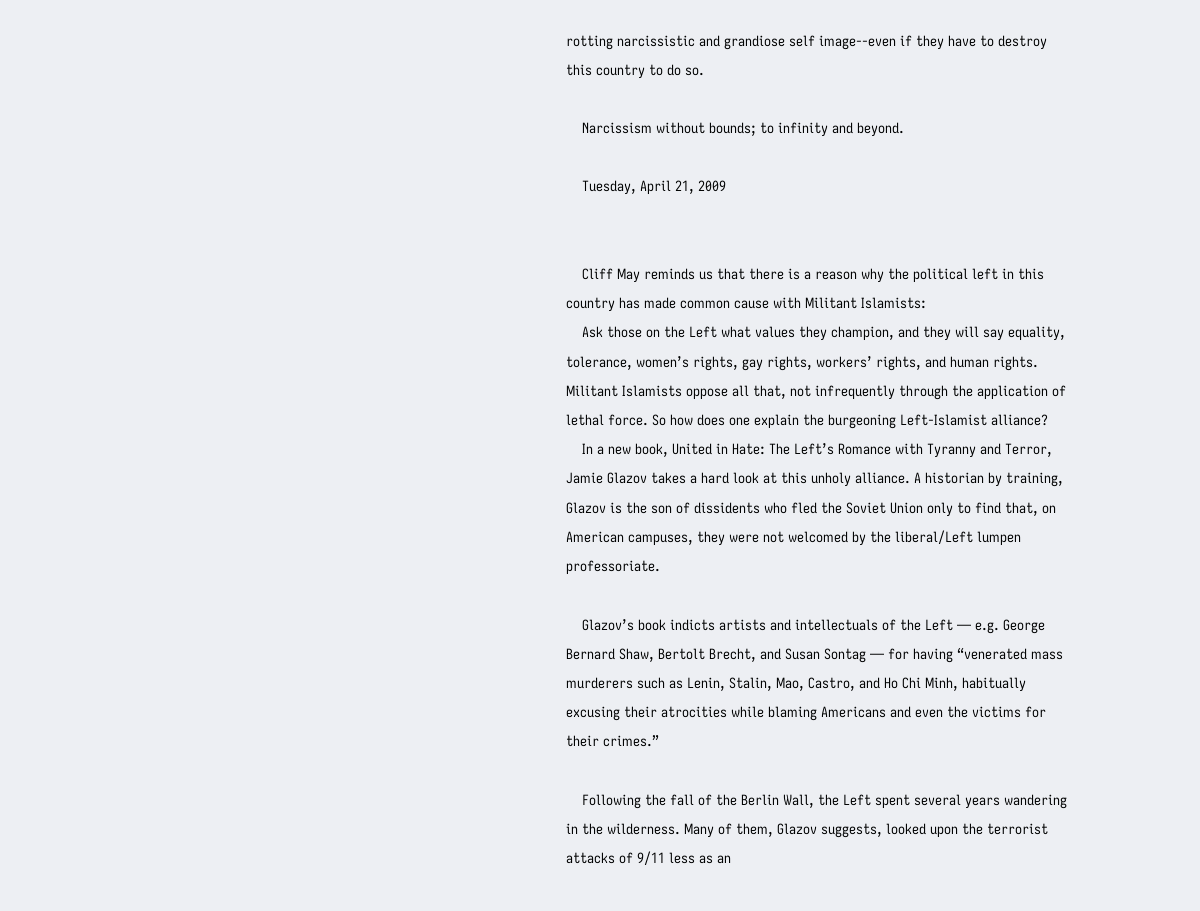rotting narcissistic and grandiose self image--even if they have to destroy this country to do so.

    Narcissism without bounds; to infinity and beyond.

    Tuesday, April 21, 2009


    Cliff May reminds us that there is a reason why the political left in this country has made common cause with Militant Islamists:
    Ask those on the Left what values they champion, and they will say equality, tolerance, women’s rights, gay rights, workers’ rights, and human rights. Militant Islamists oppose all that, not infrequently through the application of lethal force. So how does one explain the burgeoning Left-Islamist alliance?
    In a new book, United in Hate: The Left’s Romance with Tyranny and Terror, Jamie Glazov takes a hard look at this unholy alliance. A historian by training, Glazov is the son of dissidents who fled the Soviet Union only to find that, on American campuses, they were not welcomed by the liberal/Left lumpen professoriate.

    Glazov’s book indicts artists and intellectuals of the Left — e.g. George Bernard Shaw, Bertolt Brecht, and Susan Sontag — for having “venerated mass murderers such as Lenin, Stalin, Mao, Castro, and Ho Chi Minh, habitually excusing their atrocities while blaming Americans and even the victims for their crimes.”

    Following the fall of the Berlin Wall, the Left spent several years wandering in the wilderness. Many of them, Glazov suggests, looked upon the terrorist attacks of 9/11 less as an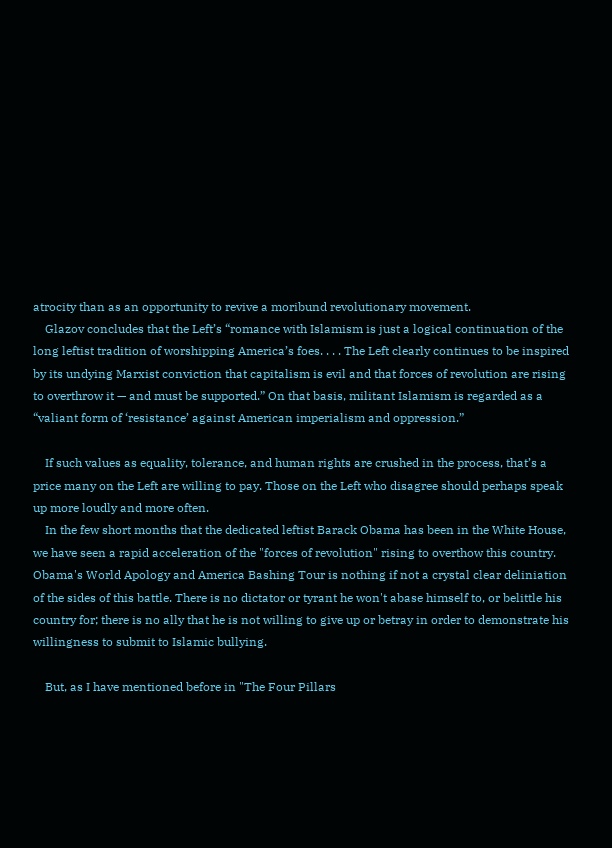atrocity than as an opportunity to revive a moribund revolutionary movement.
    Glazov concludes that the Left’s “romance with Islamism is just a logical continuation of the long leftist tradition of worshipping America’s foes. . . . The Left clearly continues to be inspired by its undying Marxist conviction that capitalism is evil and that forces of revolution are rising to overthrow it — and must be supported.” On that basis, militant Islamism is regarded as a “valiant form of ‘resistance’ against American imperialism and oppression.”

    If such values as equality, tolerance, and human rights are crushed in the process, that’s a price many on the Left are willing to pay. Those on the Left who disagree should perhaps speak up more loudly and more often.
    In the few short months that the dedicated leftist Barack Obama has been in the White House, we have seen a rapid acceleration of the "forces of revolution" rising to overthow this country. Obama's World Apology and America Bashing Tour is nothing if not a crystal clear deliniation of the sides of this battle. There is no dictator or tyrant he won't abase himself to, or belittle his country for; there is no ally that he is not willing to give up or betray in order to demonstrate his willingness to submit to Islamic bullying.

    But, as I have mentioned before in "The Four Pillars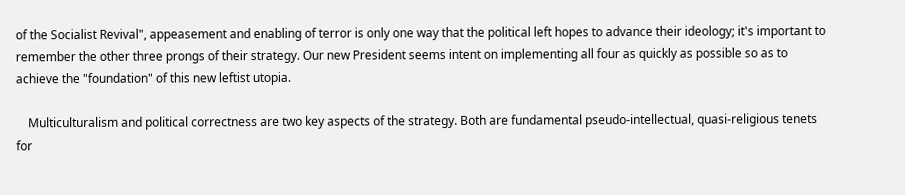of the Socialist Revival", appeasement and enabling of terror is only one way that the political left hopes to advance their ideology; it's important to remember the other three prongs of their strategy. Our new President seems intent on implementing all four as quickly as possible so as to achieve the "foundation" of this new leftist utopia.

    Multiculturalism and political correctness are two key aspects of the strategy. Both are fundamental pseudo-intellectual, quasi-religious tenets for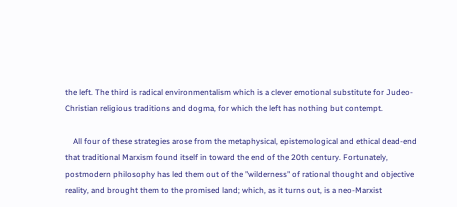the left. The third is radical environmentalism which is a clever emotional substitute for Judeo-Christian religious traditions and dogma, for which the left has nothing but contempt.

    All four of these strategies arose from the metaphysical, epistemological and ethical dead-end that traditional Marxism found itself in toward the end of the 20th century. Fortunately, postmodern philosophy has led them out of the "wilderness" of rational thought and objective reality, and brought them to the promised land; which, as it turns out, is a neo-Marxist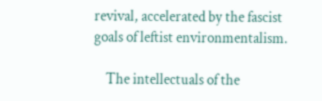revival, accelerated by the fascist goals of leftist environmentalism.

    The intellectuals of the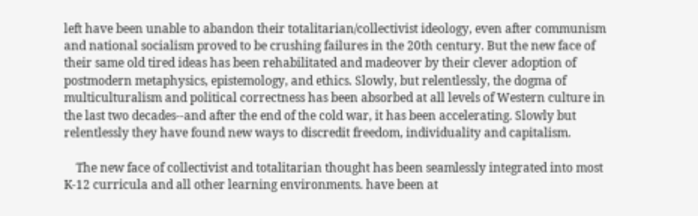left have been unable to abandon their totalitarian/collectivist ideology, even after communism and national socialism proved to be crushing failures in the 20th century. But the new face of their same old tired ideas has been rehabilitated and madeover by their clever adoption of postmodern metaphysics, epistemology, and ethics. Slowly, but relentlessly, the dogma of multiculturalism and political correctness has been absorbed at all levels of Western culture in the last two decades--and after the end of the cold war, it has been accelerating. Slowly but relentlessly they have found new ways to discredit freedom, individuality and capitalism.

    The new face of collectivist and totalitarian thought has been seamlessly integrated into most K-12 curricula and all other learning environments. have been at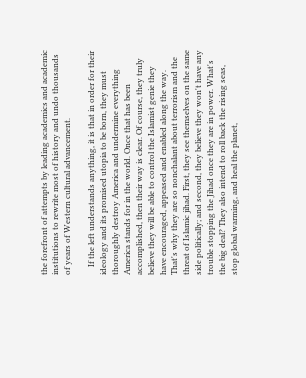the forefront of attempts by leading academics and academic institutions to rewrite most of history and undo thousands of years of Western cultural advancement.

    If the left understands anything, it is that in order for their ideology and its promised utopia to be born, they must thoroughly destroy America and undermine everything America stands for in the world. Once that has been accomplished, then their way is clear. Of course, they truly believe they will be able to control the Islamist genie they have encouraged, appeased and enabled along the way. That's why they are so nonchalant about terrorism and the threat of Islamic jihad. First, they see themselves on the same side politically; and second, they believe they won't have any trouble stopping the Jihad once they are in power. What's the big deal? They also intend to roll back the rising seas, stop global warming, and heal the planet,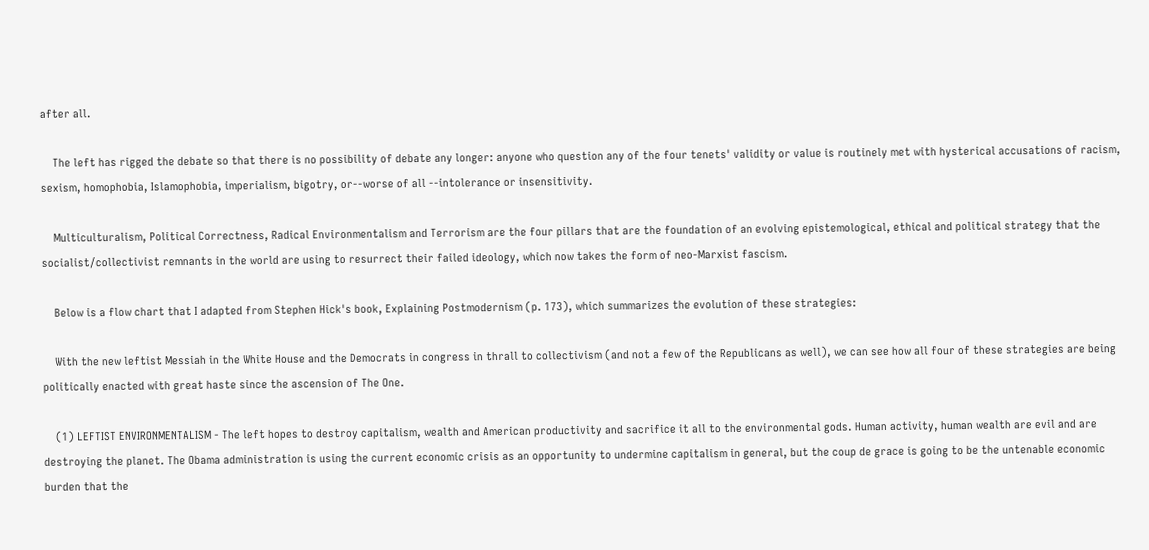after all.

    The left has rigged the debate so that there is no possibility of debate any longer: anyone who question any of the four tenets' validity or value is routinely met with hysterical accusations of racism, sexism, homophobia, Islamophobia, imperialism, bigotry, or--worse of all --intolerance or insensitivity.

    Multiculturalism, Political Correctness, Radical Environmentalism and Terrorism are the four pillars that are the foundation of an evolving epistemological, ethical and political strategy that the socialist/collectivist remnants in the world are using to resurrect their failed ideology, which now takes the form of neo-Marxist fascism.

    Below is a flow chart that I adapted from Stephen Hick's book, Explaining Postmodernism (p. 173), which summarizes the evolution of these strategies:

    With the new leftist Messiah in the White House and the Democrats in congress in thrall to collectivism (and not a few of the Republicans as well), we can see how all four of these strategies are being politically enacted with great haste since the ascension of The One.

    (1) LEFTIST ENVIRONMENTALISM - The left hopes to destroy capitalism, wealth and American productivity and sacrifice it all to the environmental gods. Human activity, human wealth are evil and are destroying the planet. The Obama administration is using the current economic crisis as an opportunity to undermine capitalism in general, but the coup de grace is going to be the untenable economic burden that the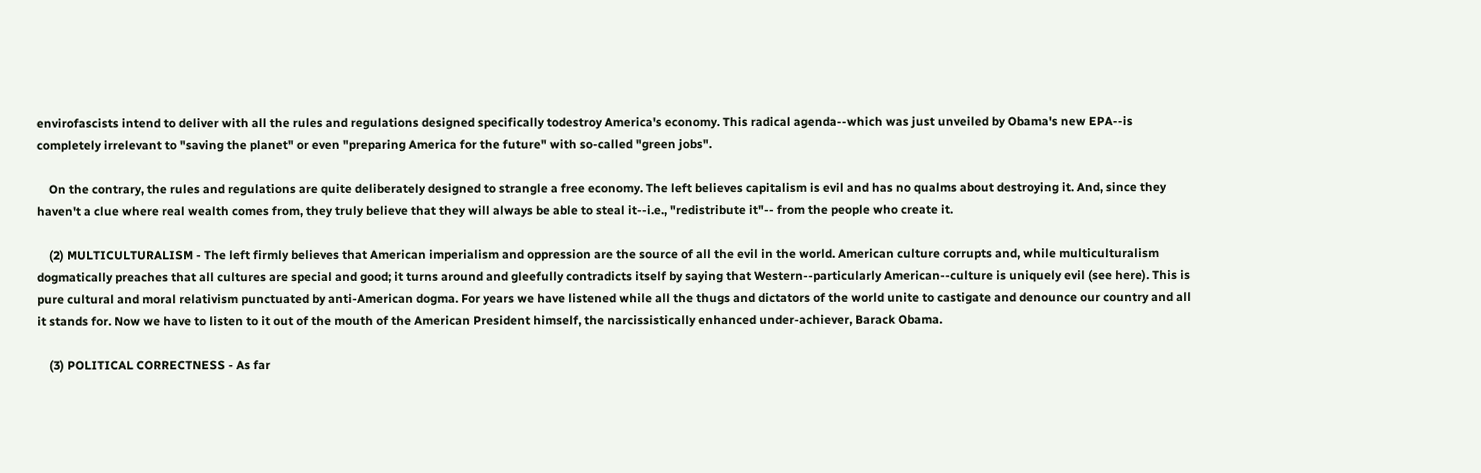envirofascists intend to deliver with all the rules and regulations designed specifically todestroy America's economy. This radical agenda--which was just unveiled by Obama's new EPA--is completely irrelevant to "saving the planet" or even "preparing America for the future" with so-called "green jobs".

    On the contrary, the rules and regulations are quite deliberately designed to strangle a free economy. The left believes capitalism is evil and has no qualms about destroying it. And, since they haven't a clue where real wealth comes from, they truly believe that they will always be able to steal it--i.e., "redistribute it"-- from the people who create it.

    (2) MULTICULTURALISM - The left firmly believes that American imperialism and oppression are the source of all the evil in the world. American culture corrupts and, while multiculturalism dogmatically preaches that all cultures are special and good; it turns around and gleefully contradicts itself by saying that Western--particularly American--culture is uniquely evil (see here). This is pure cultural and moral relativism punctuated by anti-American dogma. For years we have listened while all the thugs and dictators of the world unite to castigate and denounce our country and all it stands for. Now we have to listen to it out of the mouth of the American President himself, the narcissistically enhanced under-achiever, Barack Obama.

    (3) POLITICAL CORRECTNESS - As far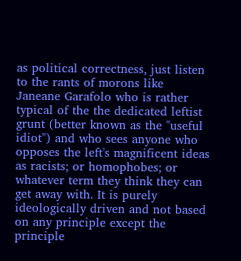as political correctness, just listen to the rants of morons like Janeane Garafolo who is rather typical of the the dedicated leftist grunt (better known as the "useful idiot") and who sees anyone who opposes the left's magnificent ideas as racists; or homophobes; or whatever term they think they can get away with. It is purely ideologically driven and not based on any principle except the principle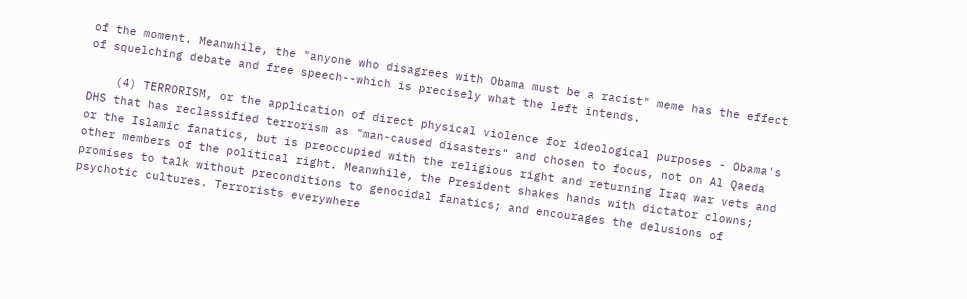of the moment. Meanwhile, the "anyone who disagrees with Obama must be a racist" meme has the effect of squelching debate and free speech--which is precisely what the left intends.

    (4) TERRORISM, or the application of direct physical violence for ideological purposes - Obama's DHS that has reclassified terrorism as "man-caused disasters" and chosen to focus, not on Al Qaeda or the Islamic fanatics, but is preoccupied with the religious right and returning Iraq war vets and other members of the political right. Meanwhile, the President shakes hands with dictator clowns; promises to talk without preconditions to genocidal fanatics; and encourages the delusions of psychotic cultures. Terrorists everywhere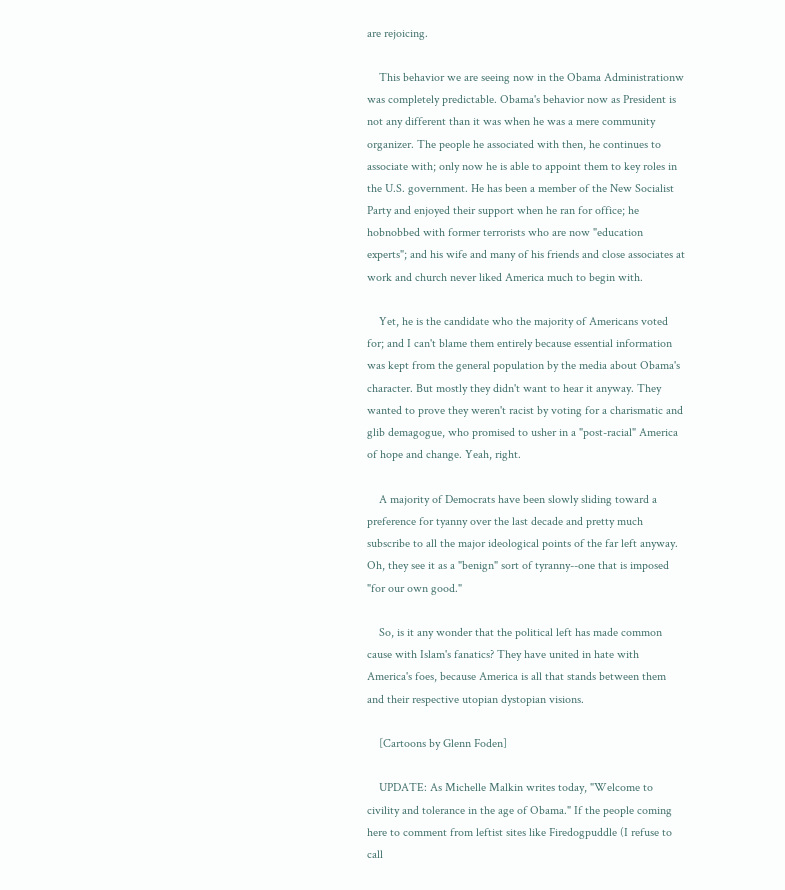are rejoicing.

    This behavior we are seeing now in the Obama Administrationw was completely predictable. Obama's behavior now as President is not any different than it was when he was a mere community organizer. The people he associated with then, he continues to associate with; only now he is able to appoint them to key roles in the U.S. government. He has been a member of the New Socialist Party and enjoyed their support when he ran for office; he hobnobbed with former terrorists who are now "education experts"; and his wife and many of his friends and close associates at work and church never liked America much to begin with.

    Yet, he is the candidate who the majority of Americans voted for; and I can't blame them entirely because essential information was kept from the general population by the media about Obama's character. But mostly they didn't want to hear it anyway. They wanted to prove they weren't racist by voting for a charismatic and glib demagogue, who promised to usher in a "post-racial" America of hope and change. Yeah, right.

    A majority of Democrats have been slowly sliding toward a preference for tyanny over the last decade and pretty much subscribe to all the major ideological points of the far left anyway. Oh, they see it as a "benign" sort of tyranny--one that is imposed "for our own good."

    So, is it any wonder that the political left has made common cause with Islam's fanatics? They have united in hate with America's foes, because America is all that stands between them and their respective utopian dystopian visions.

    [Cartoons by Glenn Foden]

    UPDATE: As Michelle Malkin writes today, "Welcome to civility and tolerance in the age of Obama." If the people coming here to comment from leftist sites like Firedogpuddle (I refuse to call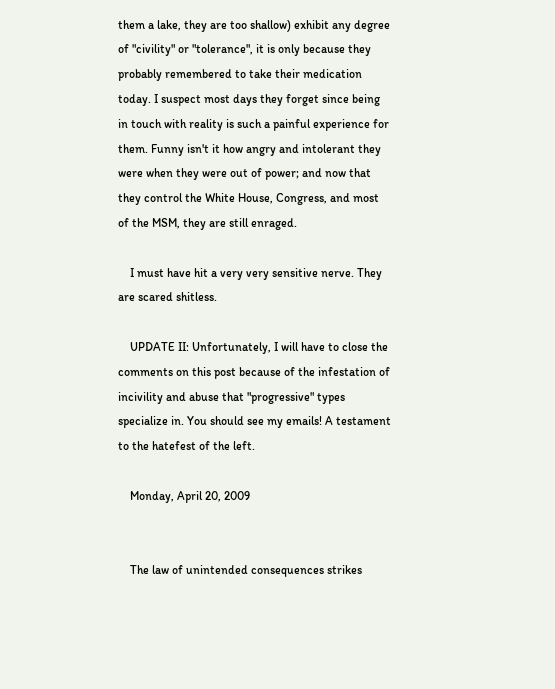them a lake, they are too shallow) exhibit any degree of "civility" or "tolerance", it is only because they probably remembered to take their medication today. I suspect most days they forget since being in touch with reality is such a painful experience for them. Funny isn't it how angry and intolerant they were when they were out of power; and now that they control the White House, Congress, and most of the MSM, they are still enraged.

    I must have hit a very very sensitive nerve. They are scared shitless.

    UPDATE II: Unfortunately, I will have to close the comments on this post because of the infestation of incivility and abuse that "progressive" types specialize in. You should see my emails! A testament to the hatefest of the left.

    Monday, April 20, 2009


    The law of unintended consequences strikes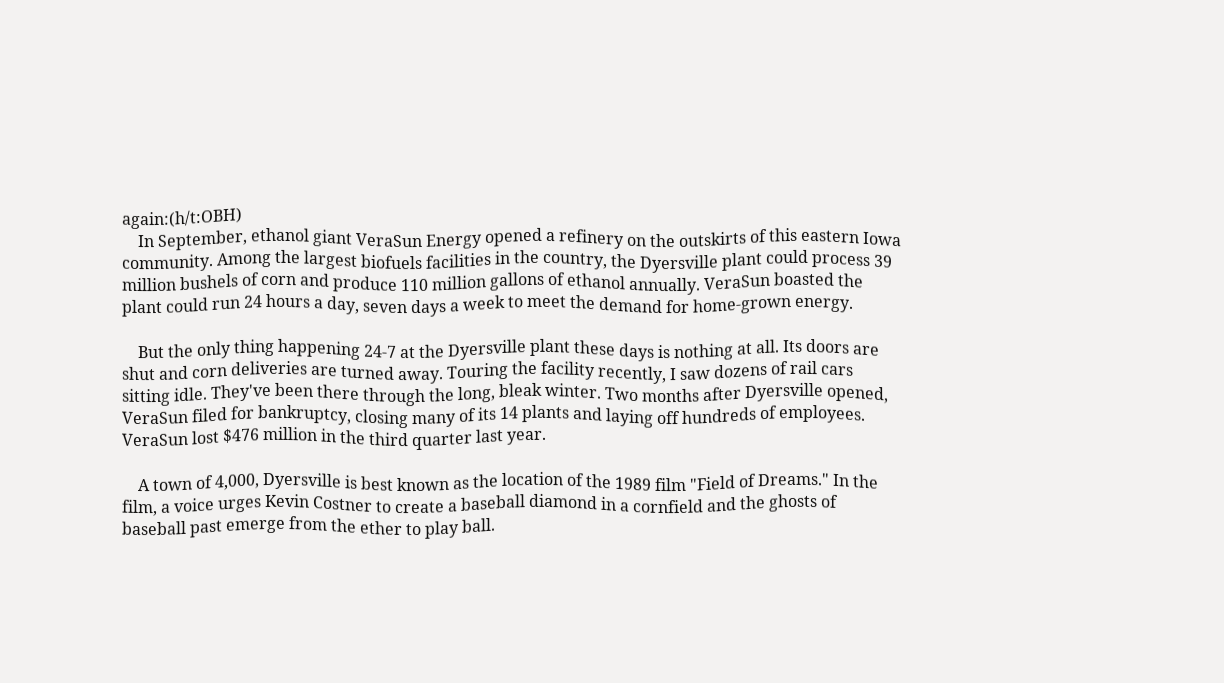again:(h/t:OBH)
    In September, ethanol giant VeraSun Energy opened a refinery on the outskirts of this eastern Iowa community. Among the largest biofuels facilities in the country, the Dyersville plant could process 39 million bushels of corn and produce 110 million gallons of ethanol annually. VeraSun boasted the plant could run 24 hours a day, seven days a week to meet the demand for home-grown energy.

    But the only thing happening 24-7 at the Dyersville plant these days is nothing at all. Its doors are shut and corn deliveries are turned away. Touring the facility recently, I saw dozens of rail cars sitting idle. They've been there through the long, bleak winter. Two months after Dyersville opened, VeraSun filed for bankruptcy, closing many of its 14 plants and laying off hundreds of employees. VeraSun lost $476 million in the third quarter last year.

    A town of 4,000, Dyersville is best known as the location of the 1989 film "Field of Dreams." In the film, a voice urges Kevin Costner to create a baseball diamond in a cornfield and the ghosts of baseball past emerge from the ether to play ball.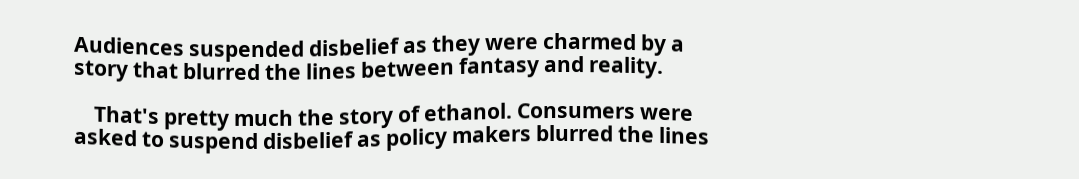Audiences suspended disbelief as they were charmed by a story that blurred the lines between fantasy and reality.

    That's pretty much the story of ethanol. Consumers were asked to suspend disbelief as policy makers blurred the lines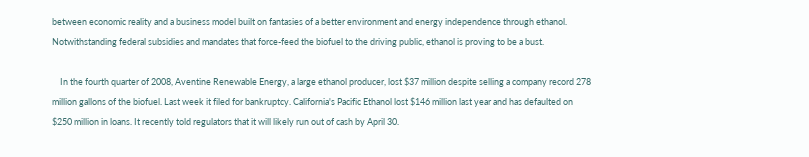between economic reality and a business model built on fantasies of a better environment and energy independence through ethanol. Notwithstanding federal subsidies and mandates that force-feed the biofuel to the driving public, ethanol is proving to be a bust.

    In the fourth quarter of 2008, Aventine Renewable Energy, a large ethanol producer, lost $37 million despite selling a company record 278 million gallons of the biofuel. Last week it filed for bankruptcy. California's Pacific Ethanol lost $146 million last year and has defaulted on $250 million in loans. It recently told regulators that it will likely run out of cash by April 30.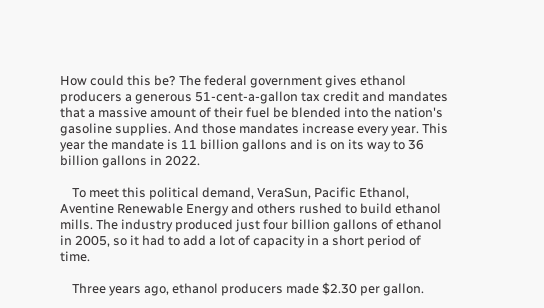How could this be? The federal government gives ethanol producers a generous 51-cent-a-gallon tax credit and mandates that a massive amount of their fuel be blended into the nation's gasoline supplies. And those mandates increase every year. This year the mandate is 11 billion gallons and is on its way to 36 billion gallons in 2022.

    To meet this political demand, VeraSun, Pacific Ethanol, Aventine Renewable Energy and others rushed to build ethanol mills. The industry produced just four billion gallons of ethanol in 2005, so it had to add a lot of capacity in a short period of time.

    Three years ago, ethanol producers made $2.30 per gallon.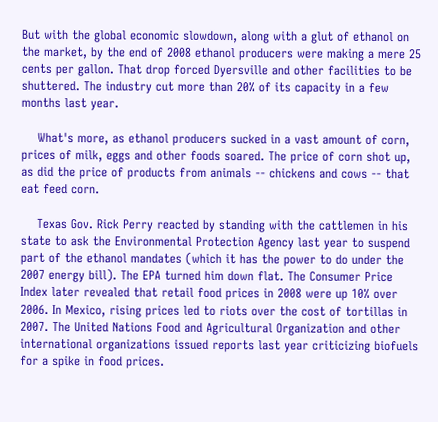But with the global economic slowdown, along with a glut of ethanol on the market, by the end of 2008 ethanol producers were making a mere 25 cents per gallon. That drop forced Dyersville and other facilities to be shuttered. The industry cut more than 20% of its capacity in a few months last year.

    What's more, as ethanol producers sucked in a vast amount of corn, prices of milk, eggs and other foods soared. The price of corn shot up, as did the price of products from animals -- chickens and cows -- that eat feed corn.

    Texas Gov. Rick Perry reacted by standing with the cattlemen in his state to ask the Environmental Protection Agency last year to suspend part of the ethanol mandates (which it has the power to do under the 2007 energy bill). The EPA turned him down flat. The Consumer Price Index later revealed that retail food prices in 2008 were up 10% over 2006. In Mexico, rising prices led to riots over the cost of tortillas in 2007. The United Nations Food and Agricultural Organization and other international organizations issued reports last year criticizing biofuels for a spike in food prices.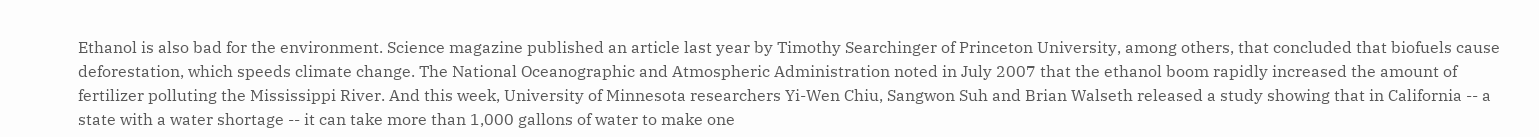Ethanol is also bad for the environment. Science magazine published an article last year by Timothy Searchinger of Princeton University, among others, that concluded that biofuels cause deforestation, which speeds climate change. The National Oceanographic and Atmospheric Administration noted in July 2007 that the ethanol boom rapidly increased the amount of fertilizer polluting the Mississippi River. And this week, University of Minnesota researchers Yi-Wen Chiu, Sangwon Suh and Brian Walseth released a study showing that in California -- a state with a water shortage -- it can take more than 1,000 gallons of water to make one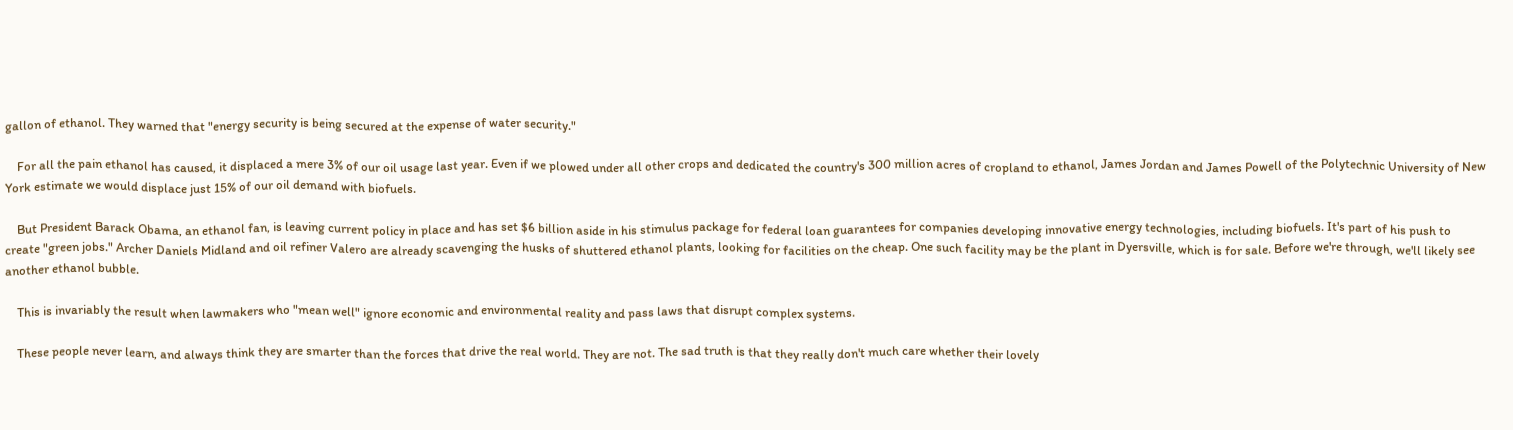gallon of ethanol. They warned that "energy security is being secured at the expense of water security."

    For all the pain ethanol has caused, it displaced a mere 3% of our oil usage last year. Even if we plowed under all other crops and dedicated the country's 300 million acres of cropland to ethanol, James Jordan and James Powell of the Polytechnic University of New York estimate we would displace just 15% of our oil demand with biofuels.

    But President Barack Obama, an ethanol fan, is leaving current policy in place and has set $6 billion aside in his stimulus package for federal loan guarantees for companies developing innovative energy technologies, including biofuels. It's part of his push to create "green jobs." Archer Daniels Midland and oil refiner Valero are already scavenging the husks of shuttered ethanol plants, looking for facilities on the cheap. One such facility may be the plant in Dyersville, which is for sale. Before we're through, we'll likely see another ethanol bubble.

    This is invariably the result when lawmakers who "mean well" ignore economic and environmental reality and pass laws that disrupt complex systems.

    These people never learn, and always think they are smarter than the forces that drive the real world. They are not. The sad truth is that they really don't much care whether their lovely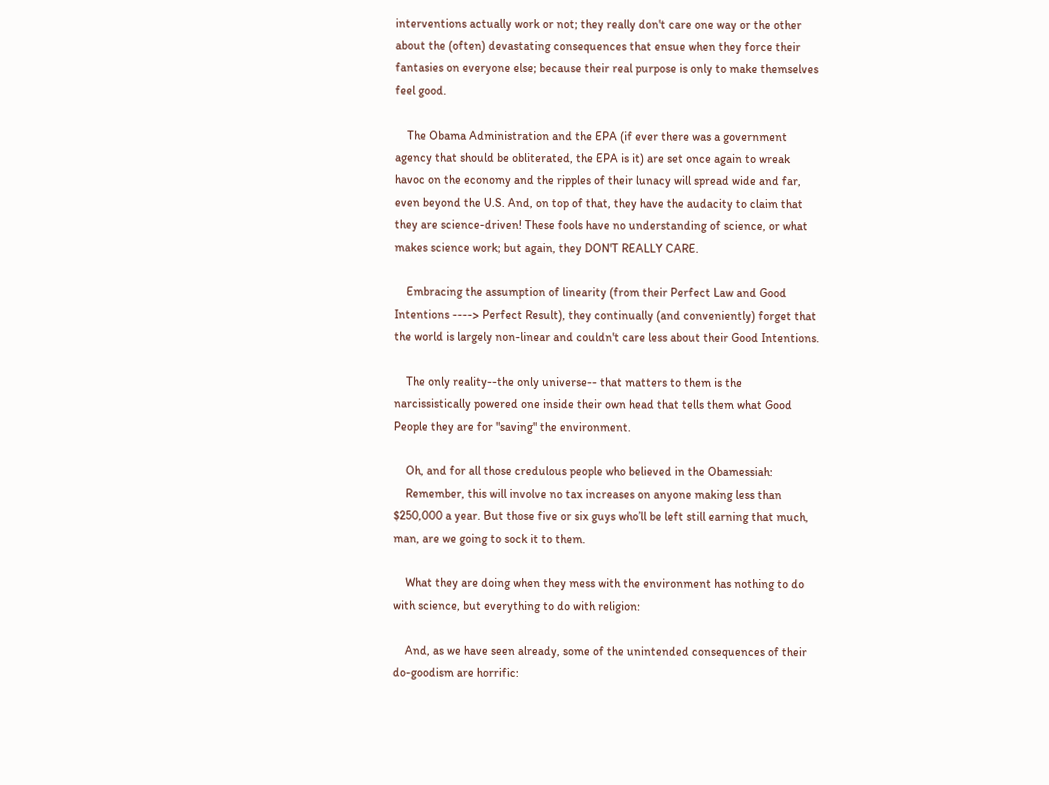interventions actually work or not; they really don't care one way or the other about the (often) devastating consequences that ensue when they force their fantasies on everyone else; because their real purpose is only to make themselves feel good.

    The Obama Administration and the EPA (if ever there was a government agency that should be obliterated, the EPA is it) are set once again to wreak havoc on the economy and the ripples of their lunacy will spread wide and far, even beyond the U.S. And, on top of that, they have the audacity to claim that they are science-driven! These fools have no understanding of science, or what makes science work; but again, they DON'T REALLY CARE.

    Embracing the assumption of linearity (from their Perfect Law and Good Intentions ----> Perfect Result), they continually (and conveniently) forget that the world is largely non-linear and couldn't care less about their Good Intentions.

    The only reality--the only universe-- that matters to them is the narcissistically powered one inside their own head that tells them what Good People they are for "saving" the environment.

    Oh, and for all those credulous people who believed in the Obamessiah:
    Remember, this will involve no tax increases on anyone making less than $250,000 a year. But those five or six guys who’ll be left still earning that much, man, are we going to sock it to them.

    What they are doing when they mess with the environment has nothing to do with science, but everything to do with religion:

    And, as we have seen already, some of the unintended consequences of their do-goodism are horrific: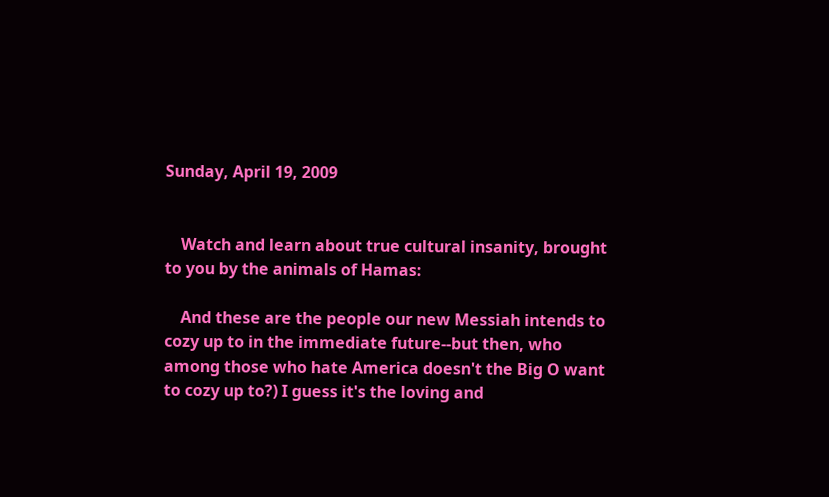Sunday, April 19, 2009


    Watch and learn about true cultural insanity, brought to you by the animals of Hamas:

    And these are the people our new Messiah intends to cozy up to in the immediate future--but then, who among those who hate America doesn't the Big O want to cozy up to?) I guess it's the loving and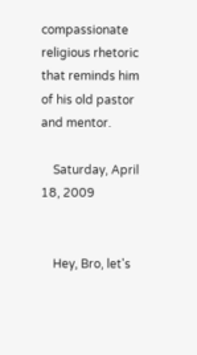compassionate religious rhetoric that reminds him of his old pastor and mentor.

    Saturday, April 18, 2009


    Hey, Bro, let's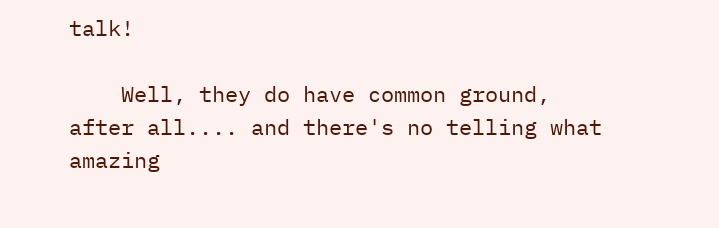talk!

    Well, they do have common ground, after all.... and there's no telling what amazing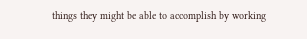things they might be able to accomplish by working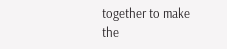together to make the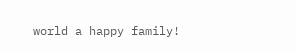world a happy family!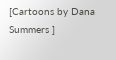[Cartoons by Dana Summers ]